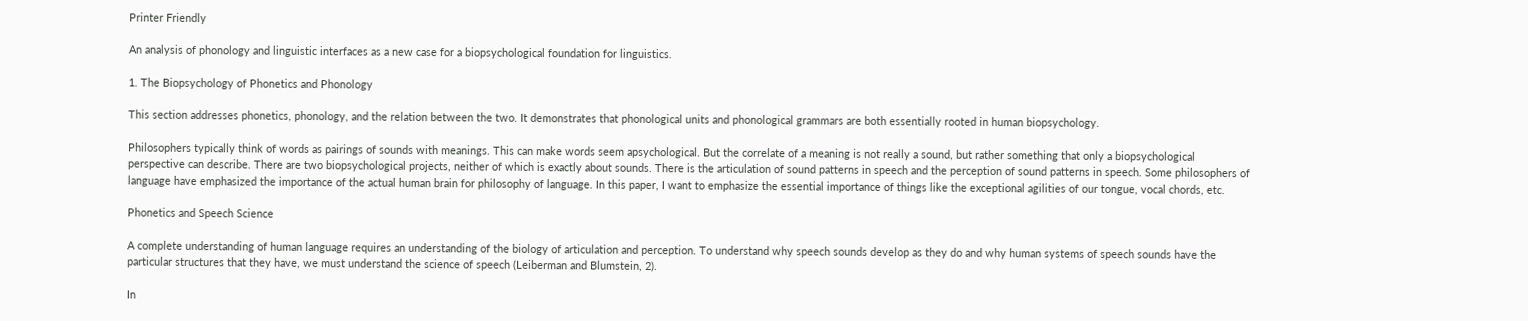Printer Friendly

An analysis of phonology and linguistic interfaces as a new case for a biopsychological foundation for linguistics.

1. The Biopsychology of Phonetics and Phonology

This section addresses phonetics, phonology, and the relation between the two. It demonstrates that phonological units and phonological grammars are both essentially rooted in human biopsychology.

Philosophers typically think of words as pairings of sounds with meanings. This can make words seem apsychological. But the correlate of a meaning is not really a sound, but rather something that only a biopsychological perspective can describe. There are two biopsychological projects, neither of which is exactly about sounds. There is the articulation of sound patterns in speech and the perception of sound patterns in speech. Some philosophers of language have emphasized the importance of the actual human brain for philosophy of language. In this paper, I want to emphasize the essential importance of things like the exceptional agilities of our tongue, vocal chords, etc.

Phonetics and Speech Science

A complete understanding of human language requires an understanding of the biology of articulation and perception. To understand why speech sounds develop as they do and why human systems of speech sounds have the particular structures that they have, we must understand the science of speech (Leiberman and Blumstein, 2).

In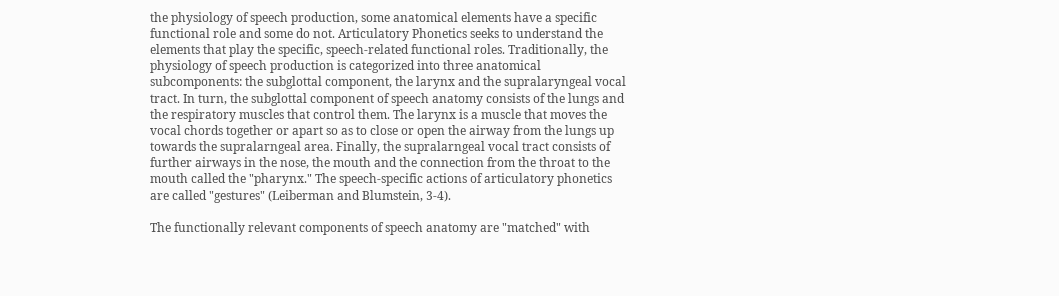the physiology of speech production, some anatomical elements have a specific functional role and some do not. Articulatory Phonetics seeks to understand the elements that play the specific, speech-related functional roles. Traditionally, the physiology of speech production is categorized into three anatomical subcomponents: the subglottal component, the larynx and the supralaryngeal vocal tract. In turn, the subglottal component of speech anatomy consists of the lungs and the respiratory muscles that control them. The larynx is a muscle that moves the vocal chords together or apart so as to close or open the airway from the lungs up towards the supralarngeal area. Finally, the supralarngeal vocal tract consists of further airways in the nose, the mouth and the connection from the throat to the mouth called the "pharynx." The speech-specific actions of articulatory phonetics are called "gestures" (Leiberman and Blumstein, 3-4).

The functionally relevant components of speech anatomy are "matched" with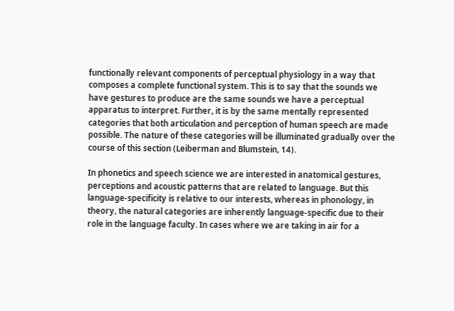functionally relevant components of perceptual physiology in a way that composes a complete functional system. This is to say that the sounds we have gestures to produce are the same sounds we have a perceptual apparatus to interpret. Further, it is by the same mentally represented categories that both articulation and perception of human speech are made possible. The nature of these categories will be illuminated gradually over the course of this section (Leiberman and Blumstein, 14).

In phonetics and speech science we are interested in anatomical gestures, perceptions and acoustic patterns that are related to language. But this language-specificity is relative to our interests, whereas in phonology, in theory, the natural categories are inherently language-specific due to their role in the language faculty. In cases where we are taking in air for a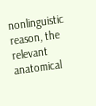nonlinguistic reason, the relevant anatomical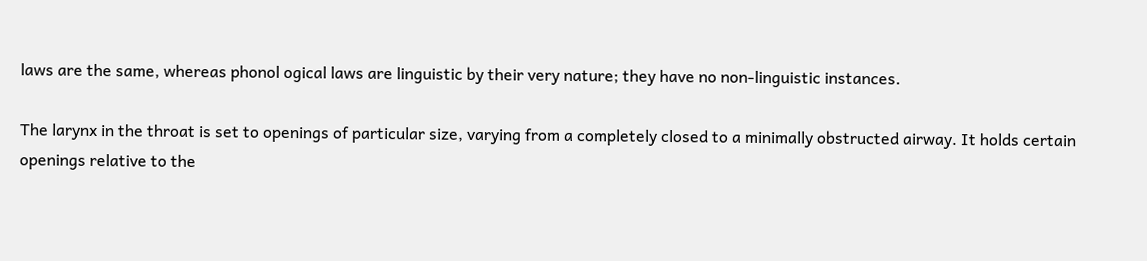laws are the same, whereas phonol ogical laws are linguistic by their very nature; they have no non-linguistic instances.

The larynx in the throat is set to openings of particular size, varying from a completely closed to a minimally obstructed airway. It holds certain openings relative to the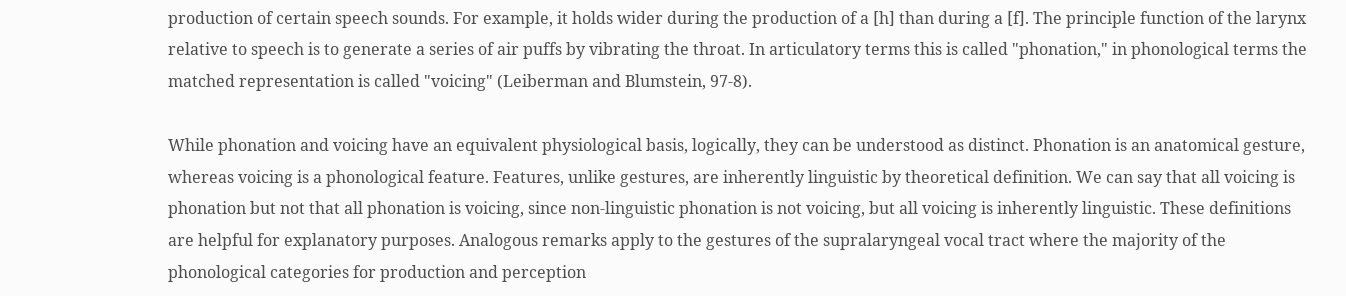production of certain speech sounds. For example, it holds wider during the production of a [h] than during a [f]. The principle function of the larynx relative to speech is to generate a series of air puffs by vibrating the throat. In articulatory terms this is called "phonation," in phonological terms the matched representation is called "voicing" (Leiberman and Blumstein, 97-8).

While phonation and voicing have an equivalent physiological basis, logically, they can be understood as distinct. Phonation is an anatomical gesture, whereas voicing is a phonological feature. Features, unlike gestures, are inherently linguistic by theoretical definition. We can say that all voicing is phonation but not that all phonation is voicing, since non-linguistic phonation is not voicing, but all voicing is inherently linguistic. These definitions are helpful for explanatory purposes. Analogous remarks apply to the gestures of the supralaryngeal vocal tract where the majority of the phonological categories for production and perception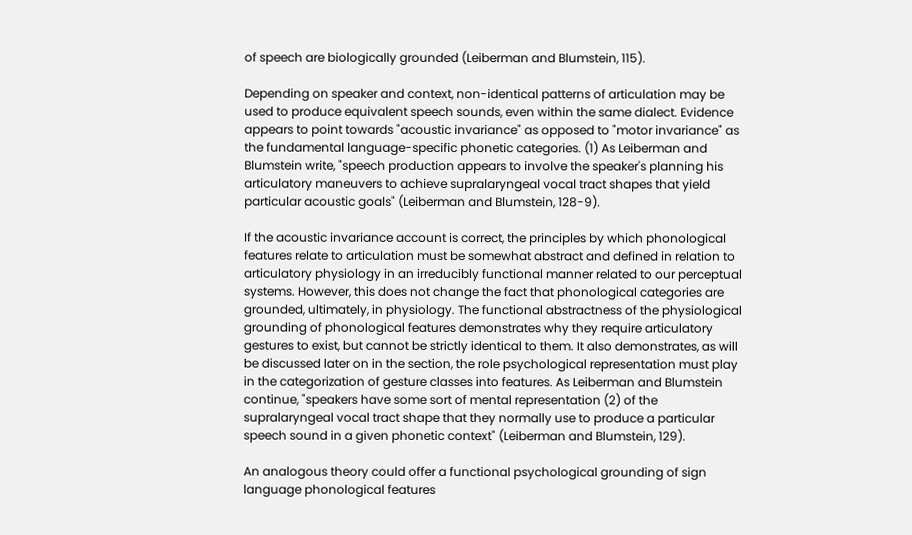of speech are biologically grounded (Leiberman and Blumstein, 115).

Depending on speaker and context, non-identical patterns of articulation may be used to produce equivalent speech sounds, even within the same dialect. Evidence appears to point towards "acoustic invariance" as opposed to "motor invariance" as the fundamental language-specific phonetic categories. (1) As Leiberman and Blumstein write, "speech production appears to involve the speaker's planning his articulatory maneuvers to achieve supralaryngeal vocal tract shapes that yield particular acoustic goals" (Leiberman and Blumstein, 128-9).

If the acoustic invariance account is correct, the principles by which phonological features relate to articulation must be somewhat abstract and defined in relation to articulatory physiology in an irreducibly functional manner related to our perceptual systems. However, this does not change the fact that phonological categories are grounded, ultimately, in physiology. The functional abstractness of the physiological grounding of phonological features demonstrates why they require articulatory gestures to exist, but cannot be strictly identical to them. It also demonstrates, as will be discussed later on in the section, the role psychological representation must play in the categorization of gesture classes into features. As Leiberman and Blumstein continue, "speakers have some sort of mental representation (2) of the supralaryngeal vocal tract shape that they normally use to produce a particular speech sound in a given phonetic context" (Leiberman and Blumstein, 129).

An analogous theory could offer a functional psychological grounding of sign language phonological features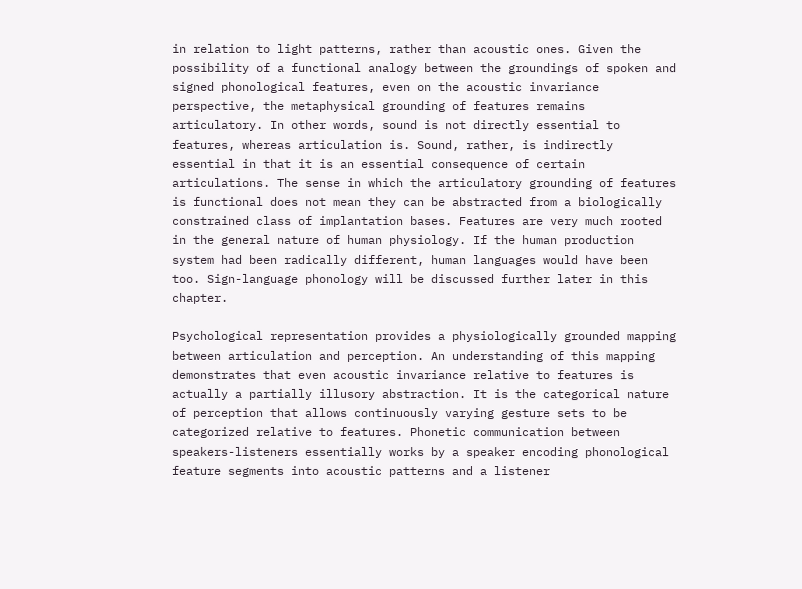in relation to light patterns, rather than acoustic ones. Given the possibility of a functional analogy between the groundings of spoken and signed phonological features, even on the acoustic invariance perspective, the metaphysical grounding of features remains articulatory. In other words, sound is not directly essential to features, whereas articulation is. Sound, rather, is indirectly essential in that it is an essential consequence of certain articulations. The sense in which the articulatory grounding of features is functional does not mean they can be abstracted from a biologically constrained class of implantation bases. Features are very much rooted in the general nature of human physiology. If the human production system had been radically different, human languages would have been too. Sign-language phonology will be discussed further later in this chapter.

Psychological representation provides a physiologically grounded mapping between articulation and perception. An understanding of this mapping demonstrates that even acoustic invariance relative to features is actually a partially illusory abstraction. It is the categorical nature of perception that allows continuously varying gesture sets to be categorized relative to features. Phonetic communication between speakers-listeners essentially works by a speaker encoding phonological feature segments into acoustic patterns and a listener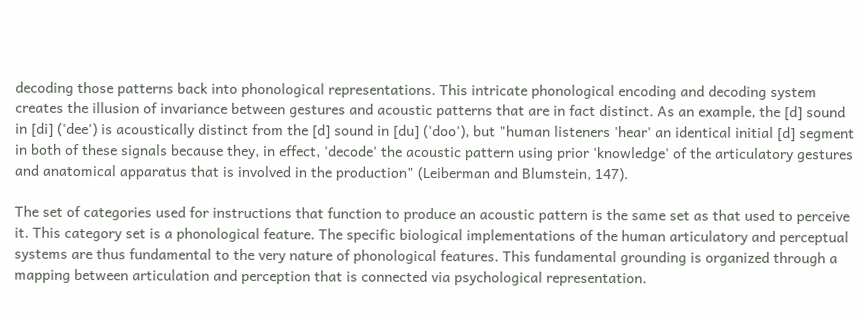decoding those patterns back into phonological representations. This intricate phonological encoding and decoding system creates the illusion of invariance between gestures and acoustic patterns that are in fact distinct. As an example, the [d] sound in [di] ('dee') is acoustically distinct from the [d] sound in [du] ('doo'), but "human listeners 'hear' an identical initial [d] segment in both of these signals because they, in effect, 'decode' the acoustic pattern using prior 'knowledge' of the articulatory gestures and anatomical apparatus that is involved in the production" (Leiberman and Blumstein, 147).

The set of categories used for instructions that function to produce an acoustic pattern is the same set as that used to perceive it. This category set is a phonological feature. The specific biological implementations of the human articulatory and perceptual systems are thus fundamental to the very nature of phonological features. This fundamental grounding is organized through a mapping between articulation and perception that is connected via psychological representation.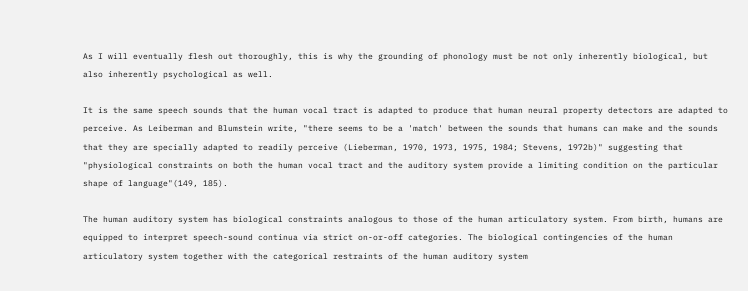As I will eventually flesh out thoroughly, this is why the grounding of phonology must be not only inherently biological, but also inherently psychological as well.

It is the same speech sounds that the human vocal tract is adapted to produce that human neural property detectors are adapted to perceive. As Leiberman and Blumstein write, "there seems to be a 'match' between the sounds that humans can make and the sounds that they are specially adapted to readily perceive (Lieberman, 1970, 1973, 1975, 1984; Stevens, 1972b)" suggesting that "physiological constraints on both the human vocal tract and the auditory system provide a limiting condition on the particular shape of language"(149, 185).

The human auditory system has biological constraints analogous to those of the human articulatory system. From birth, humans are equipped to interpret speech-sound continua via strict on-or-off categories. The biological contingencies of the human articulatory system together with the categorical restraints of the human auditory system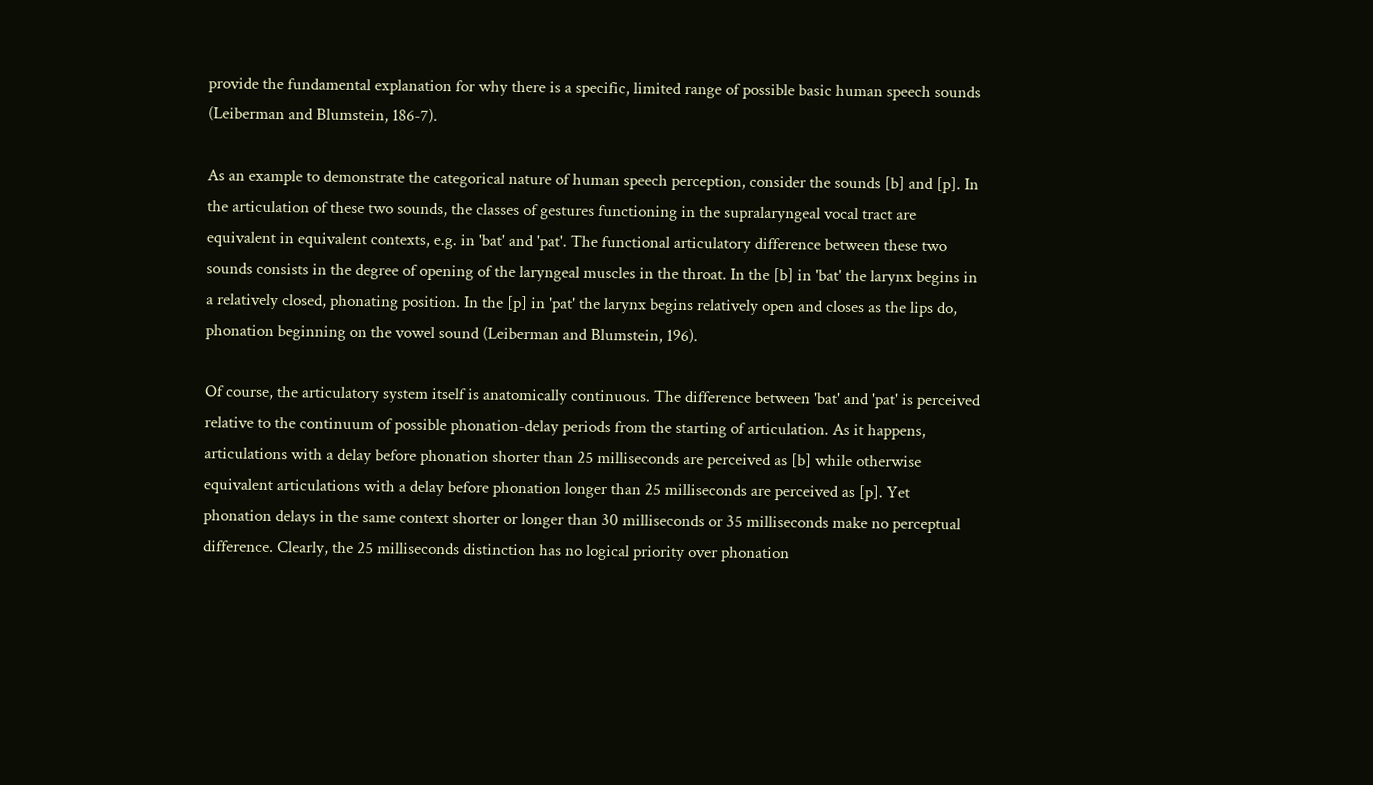provide the fundamental explanation for why there is a specific, limited range of possible basic human speech sounds (Leiberman and Blumstein, 186-7).

As an example to demonstrate the categorical nature of human speech perception, consider the sounds [b] and [p]. In the articulation of these two sounds, the classes of gestures functioning in the supralaryngeal vocal tract are equivalent in equivalent contexts, e.g. in 'bat' and 'pat'. The functional articulatory difference between these two sounds consists in the degree of opening of the laryngeal muscles in the throat. In the [b] in 'bat' the larynx begins in a relatively closed, phonating position. In the [p] in 'pat' the larynx begins relatively open and closes as the lips do, phonation beginning on the vowel sound (Leiberman and Blumstein, 196).

Of course, the articulatory system itself is anatomically continuous. The difference between 'bat' and 'pat' is perceived relative to the continuum of possible phonation-delay periods from the starting of articulation. As it happens, articulations with a delay before phonation shorter than 25 milliseconds are perceived as [b] while otherwise equivalent articulations with a delay before phonation longer than 25 milliseconds are perceived as [p]. Yet phonation delays in the same context shorter or longer than 30 milliseconds or 35 milliseconds make no perceptual difference. Clearly, the 25 milliseconds distinction has no logical priority over phonation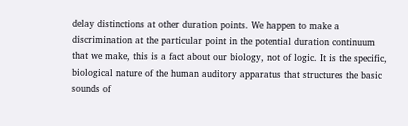delay distinctions at other duration points. We happen to make a discrimination at the particular point in the potential duration continuum that we make, this is a fact about our biology, not of logic. It is the specific, biological nature of the human auditory apparatus that structures the basic sounds of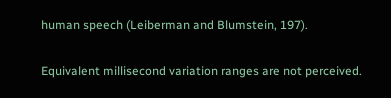human speech (Leiberman and Blumstein, 197).

Equivalent millisecond variation ranges are not perceived.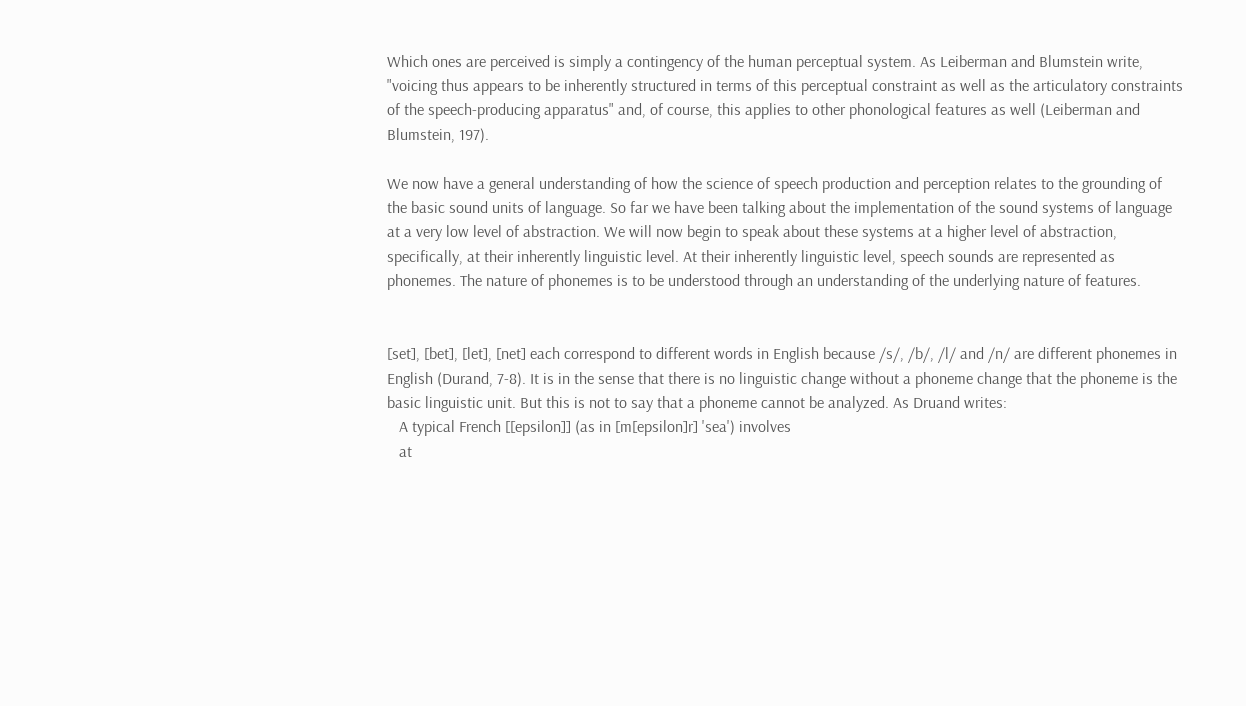Which ones are perceived is simply a contingency of the human perceptual system. As Leiberman and Blumstein write, "voicing thus appears to be inherently structured in terms of this perceptual constraint as well as the articulatory constraints of the speech-producing apparatus" and, of course, this applies to other phonological features as well (Leiberman and Blumstein, 197).

We now have a general understanding of how the science of speech production and perception relates to the grounding of the basic sound units of language. So far we have been talking about the implementation of the sound systems of language at a very low level of abstraction. We will now begin to speak about these systems at a higher level of abstraction, specifically, at their inherently linguistic level. At their inherently linguistic level, speech sounds are represented as phonemes. The nature of phonemes is to be understood through an understanding of the underlying nature of features.


[set], [bet], [let], [net] each correspond to different words in English because /s/, /b/, /l/ and /n/ are different phonemes in English (Durand, 7-8). It is in the sense that there is no linguistic change without a phoneme change that the phoneme is the basic linguistic unit. But this is not to say that a phoneme cannot be analyzed. As Druand writes:
   A typical French [[epsilon]] (as in [m[epsilon]r] 'sea') involves
   at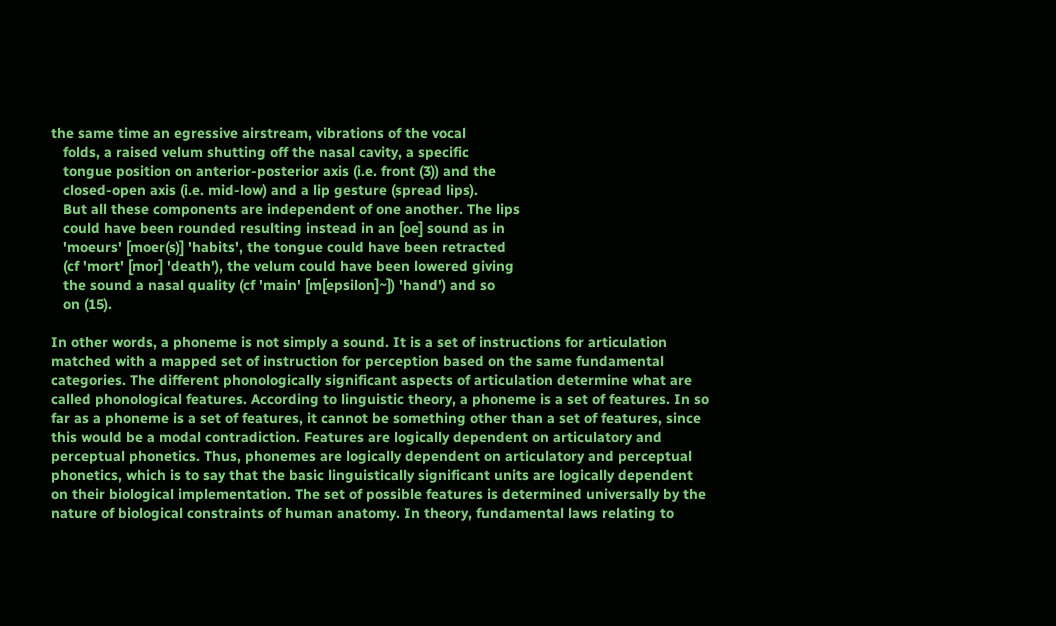the same time an egressive airstream, vibrations of the vocal
   folds, a raised velum shutting off the nasal cavity, a specific
   tongue position on anterior-posterior axis (i.e. front (3)) and the
   closed-open axis (i.e. mid-low) and a lip gesture (spread lips).
   But all these components are independent of one another. The lips
   could have been rounded resulting instead in an [oe] sound as in
   'moeurs' [moer(s)] 'habits', the tongue could have been retracted
   (cf 'mort' [mor] 'death'), the velum could have been lowered giving
   the sound a nasal quality (cf 'main' [m[epsilon]~]) 'hand') and so
   on (15).

In other words, a phoneme is not simply a sound. It is a set of instructions for articulation matched with a mapped set of instruction for perception based on the same fundamental categories. The different phonologically significant aspects of articulation determine what are called phonological features. According to linguistic theory, a phoneme is a set of features. In so far as a phoneme is a set of features, it cannot be something other than a set of features, since this would be a modal contradiction. Features are logically dependent on articulatory and perceptual phonetics. Thus, phonemes are logically dependent on articulatory and perceptual phonetics, which is to say that the basic linguistically significant units are logically dependent on their biological implementation. The set of possible features is determined universally by the nature of biological constraints of human anatomy. In theory, fundamental laws relating to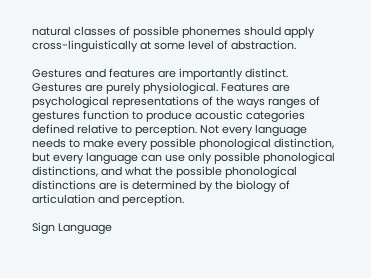natural classes of possible phonemes should apply cross-linguistically at some level of abstraction.

Gestures and features are importantly distinct. Gestures are purely physiological. Features are psychological representations of the ways ranges of gestures function to produce acoustic categories defined relative to perception. Not every language needs to make every possible phonological distinction, but every language can use only possible phonological distinctions, and what the possible phonological distinctions are is determined by the biology of articulation and perception.

Sign Language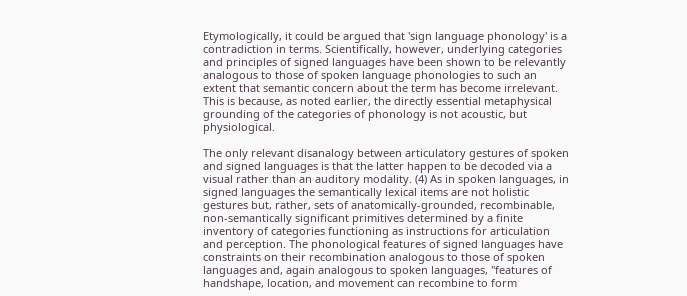Etymologically, it could be argued that 'sign language phonology' is a contradiction in terms. Scientifically, however, underlying categories and principles of signed languages have been shown to be relevantly analogous to those of spoken language phonologies to such an extent that semantic concern about the term has become irrelevant. This is because, as noted earlier, the directly essential metaphysical grounding of the categories of phonology is not acoustic, but physiological.

The only relevant disanalogy between articulatory gestures of spoken and signed languages is that the latter happen to be decoded via a visual rather than an auditory modality. (4) As in spoken languages, in signed languages the semantically lexical items are not holistic gestures but, rather, sets of anatomically-grounded, recombinable, non-semantically significant primitives determined by a finite inventory of categories functioning as instructions for articulation and perception. The phonological features of signed languages have constraints on their recombination analogous to those of spoken languages and, again analogous to spoken languages, "features of handshape, location, and movement can recombine to form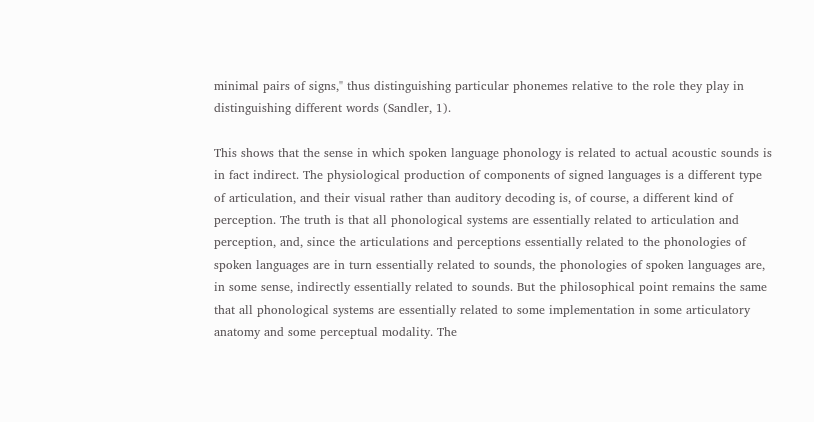minimal pairs of signs," thus distinguishing particular phonemes relative to the role they play in distinguishing different words (Sandler, 1).

This shows that the sense in which spoken language phonology is related to actual acoustic sounds is in fact indirect. The physiological production of components of signed languages is a different type of articulation, and their visual rather than auditory decoding is, of course, a different kind of perception. The truth is that all phonological systems are essentially related to articulation and perception, and, since the articulations and perceptions essentially related to the phonologies of spoken languages are in turn essentially related to sounds, the phonologies of spoken languages are, in some sense, indirectly essentially related to sounds. But the philosophical point remains the same that all phonological systems are essentially related to some implementation in some articulatory anatomy and some perceptual modality. The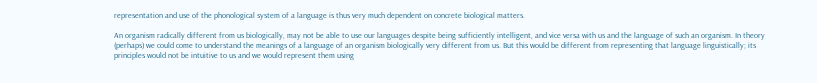representation and use of the phonological system of a language is thus very much dependent on concrete biological matters.

An organism radically different from us biologically, may not be able to use our languages despite being sufficiently intelligent, and vice versa with us and the language of such an organism. In theory (perhaps) we could come to understand the meanings of a language of an organism biologically very different from us. But this would be different from representing that language linguistically; its principles would not be intuitive to us and we would represent them using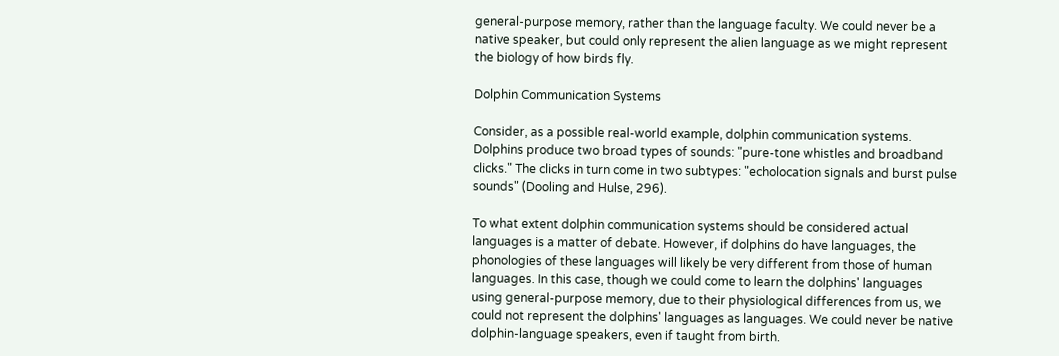general-purpose memory, rather than the language faculty. We could never be a native speaker, but could only represent the alien language as we might represent the biology of how birds fly.

Dolphin Communication Systems

Consider, as a possible real-world example, dolphin communication systems. Dolphins produce two broad types of sounds: "pure-tone whistles and broadband clicks." The clicks in turn come in two subtypes: "echolocation signals and burst pulse sounds" (Dooling and Hulse, 296).

To what extent dolphin communication systems should be considered actual languages is a matter of debate. However, if dolphins do have languages, the phonologies of these languages will likely be very different from those of human languages. In this case, though we could come to learn the dolphins' languages using general-purpose memory, due to their physiological differences from us, we could not represent the dolphins' languages as languages. We could never be native dolphin-language speakers, even if taught from birth.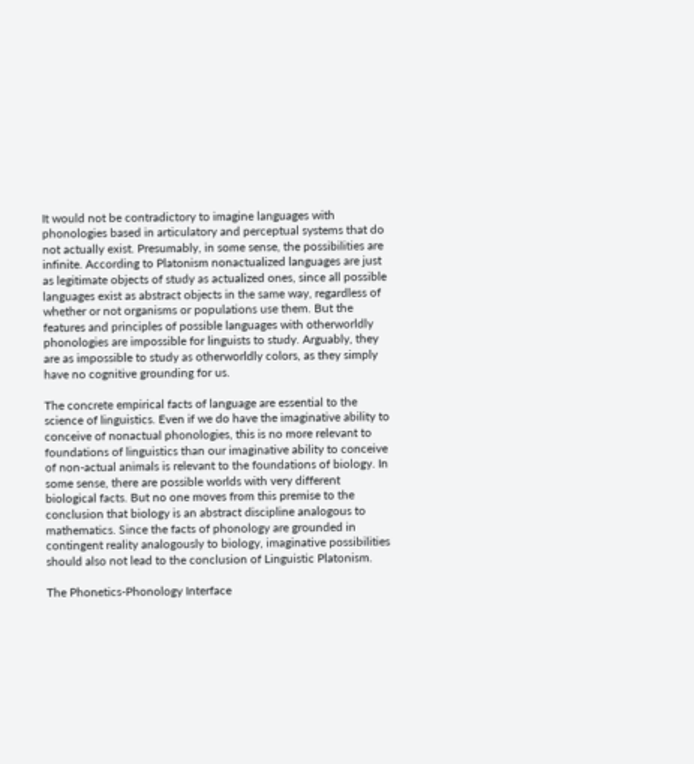It would not be contradictory to imagine languages with phonologies based in articulatory and perceptual systems that do not actually exist. Presumably, in some sense, the possibilities are infinite. According to Platonism nonactualized languages are just as legitimate objects of study as actualized ones, since all possible languages exist as abstract objects in the same way, regardless of whether or not organisms or populations use them. But the features and principles of possible languages with otherworldly phonologies are impossible for linguists to study. Arguably, they are as impossible to study as otherworldly colors, as they simply have no cognitive grounding for us.

The concrete empirical facts of language are essential to the science of linguistics. Even if we do have the imaginative ability to conceive of nonactual phonologies, this is no more relevant to foundations of linguistics than our imaginative ability to conceive of non-actual animals is relevant to the foundations of biology. In some sense, there are possible worlds with very different biological facts. But no one moves from this premise to the conclusion that biology is an abstract discipline analogous to mathematics. Since the facts of phonology are grounded in contingent reality analogously to biology, imaginative possibilities should also not lead to the conclusion of Linguistic Platonism.

The Phonetics-Phonology Interface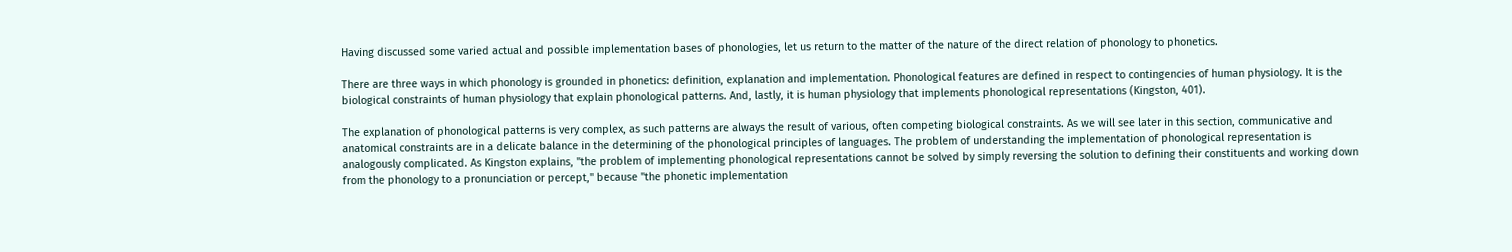Having discussed some varied actual and possible implementation bases of phonologies, let us return to the matter of the nature of the direct relation of phonology to phonetics.

There are three ways in which phonology is grounded in phonetics: definition, explanation and implementation. Phonological features are defined in respect to contingencies of human physiology. It is the biological constraints of human physiology that explain phonological patterns. And, lastly, it is human physiology that implements phonological representations (Kingston, 401).

The explanation of phonological patterns is very complex, as such patterns are always the result of various, often competing biological constraints. As we will see later in this section, communicative and anatomical constraints are in a delicate balance in the determining of the phonological principles of languages. The problem of understanding the implementation of phonological representation is analogously complicated. As Kingston explains, "the problem of implementing phonological representations cannot be solved by simply reversing the solution to defining their constituents and working down from the phonology to a pronunciation or percept," because "the phonetic implementation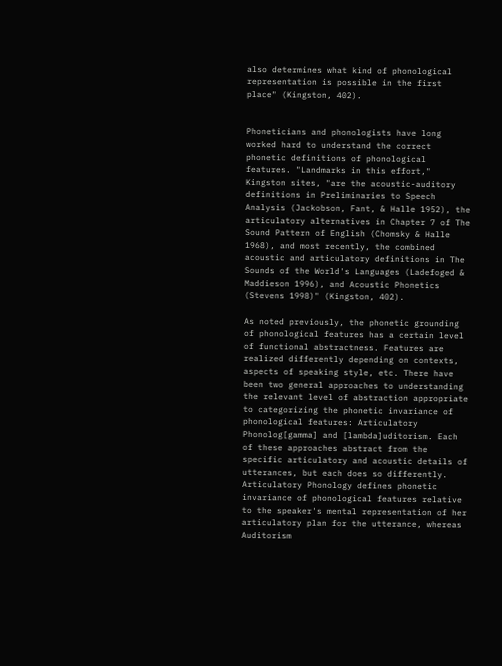also determines what kind of phonological representation is possible in the first place" (Kingston, 402).


Phoneticians and phonologists have long worked hard to understand the correct phonetic definitions of phonological features. "Landmarks in this effort," Kingston sites, "are the acoustic-auditory definitions in Preliminaries to Speech Analysis (Jackobson, Fant, & Halle 1952), the articulatory alternatives in Chapter 7 of The Sound Pattern of English (Chomsky & Halle 1968), and most recently, the combined acoustic and articulatory definitions in The Sounds of the World's Languages (Ladefoged & Maddieson 1996), and Acoustic Phonetics (Stevens 1998)" (Kingston, 402).

As noted previously, the phonetic grounding of phonological features has a certain level of functional abstractness. Features are realized differently depending on contexts, aspects of speaking style, etc. There have been two general approaches to understanding the relevant level of abstraction appropriate to categorizing the phonetic invariance of phonological features: Articulatory Phonolog[gamma] and [lambda]uditorism. Each of these approaches abstract from the specific articulatory and acoustic details of utterances, but each does so differently. Articulatory Phonology defines phonetic invariance of phonological features relative to the speaker's mental representation of her articulatory plan for the utterance, whereas Auditorism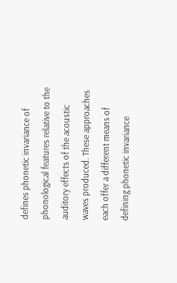defines phonetic invariance of phonological features relative to the auditory effects of the acoustic waves produced. These approaches each offer a different means of defining phonetic invariance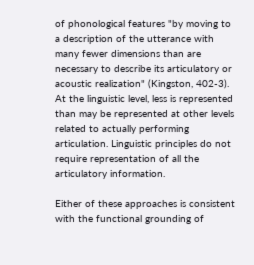of phonological features "by moving to a description of the utterance with many fewer dimensions than are necessary to describe its articulatory or acoustic realization" (Kingston, 402-3). At the linguistic level, less is represented than may be represented at other levels related to actually performing articulation. Linguistic principles do not require representation of all the articulatory information.

Either of these approaches is consistent with the functional grounding of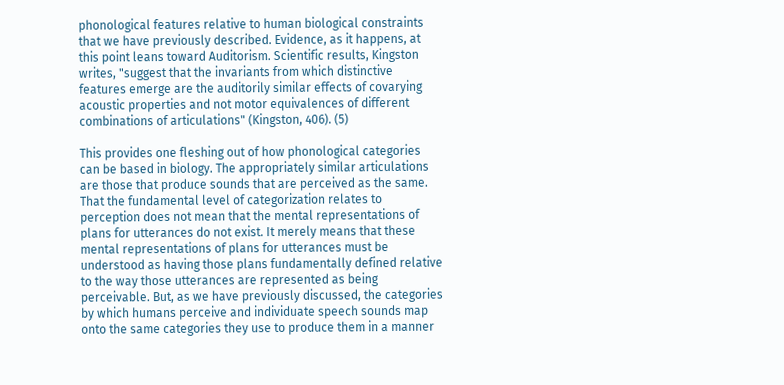phonological features relative to human biological constraints that we have previously described. Evidence, as it happens, at this point leans toward Auditorism. Scientific results, Kingston writes, "suggest that the invariants from which distinctive features emerge are the auditorily similar effects of covarying acoustic properties and not motor equivalences of different combinations of articulations" (Kingston, 406). (5)

This provides one fleshing out of how phonological categories can be based in biology. The appropriately similar articulations are those that produce sounds that are perceived as the same. That the fundamental level of categorization relates to perception does not mean that the mental representations of plans for utterances do not exist. It merely means that these mental representations of plans for utterances must be understood as having those plans fundamentally defined relative to the way those utterances are represented as being perceivable. But, as we have previously discussed, the categories by which humans perceive and individuate speech sounds map onto the same categories they use to produce them in a manner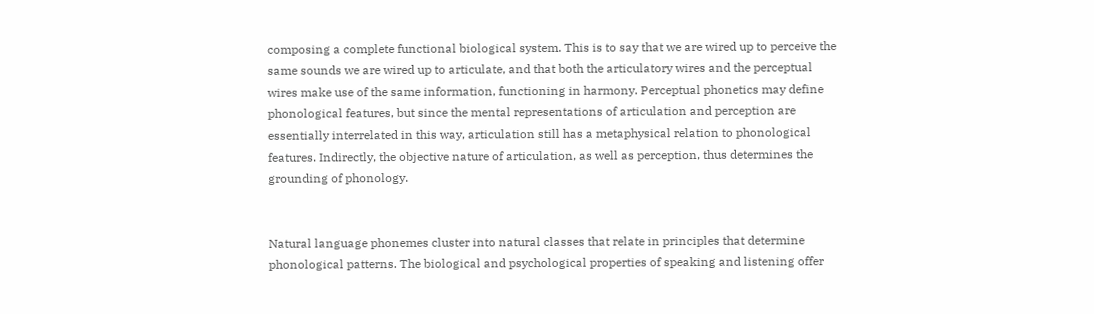composing a complete functional biological system. This is to say that we are wired up to perceive the same sounds we are wired up to articulate, and that both the articulatory wires and the perceptual wires make use of the same information, functioning in harmony. Perceptual phonetics may define phonological features, but since the mental representations of articulation and perception are essentially interrelated in this way, articulation still has a metaphysical relation to phonological features. Indirectly, the objective nature of articulation, as well as perception, thus determines the grounding of phonology.


Natural language phonemes cluster into natural classes that relate in principles that determine phonological patterns. The biological and psychological properties of speaking and listening offer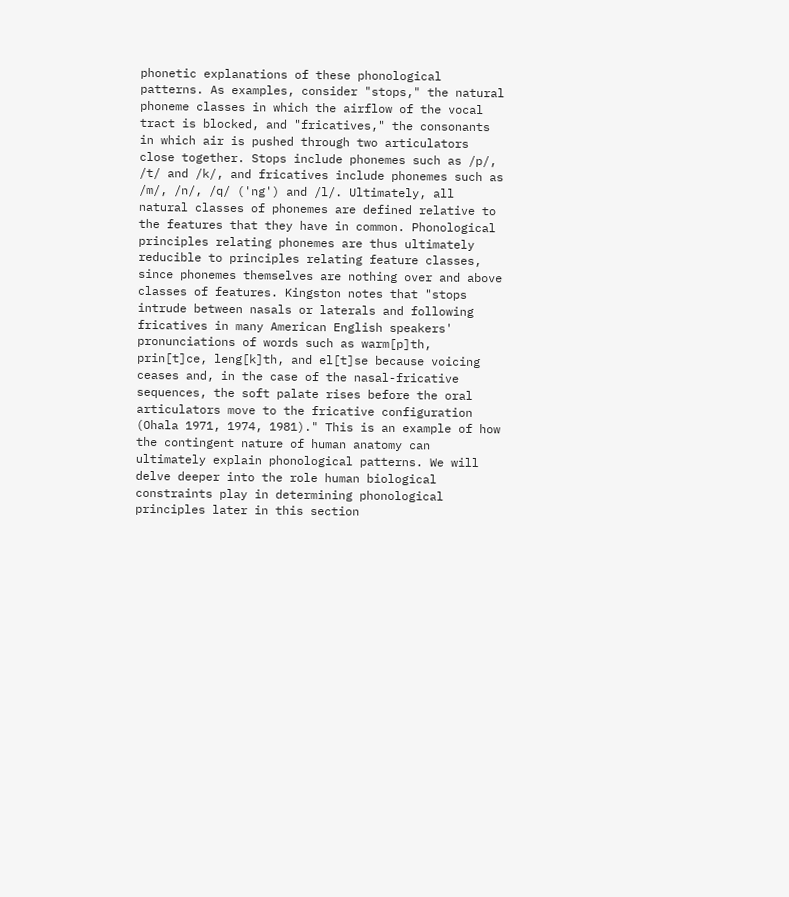phonetic explanations of these phonological patterns. As examples, consider "stops," the natural phoneme classes in which the airflow of the vocal tract is blocked, and "fricatives," the consonants in which air is pushed through two articulators close together. Stops include phonemes such as /p/, /t/ and /k/, and fricatives include phonemes such as /m/, /n/, /q/ ('ng') and /l/. Ultimately, all natural classes of phonemes are defined relative to the features that they have in common. Phonological principles relating phonemes are thus ultimately reducible to principles relating feature classes, since phonemes themselves are nothing over and above classes of features. Kingston notes that "stops intrude between nasals or laterals and following fricatives in many American English speakers' pronunciations of words such as warm[p]th, prin[t]ce, leng[k]th, and el[t]se because voicing ceases and, in the case of the nasal-fricative sequences, the soft palate rises before the oral articulators move to the fricative configuration (Ohala 1971, 1974, 1981)." This is an example of how the contingent nature of human anatomy can ultimately explain phonological patterns. We will delve deeper into the role human biological constraints play in determining phonological principles later in this section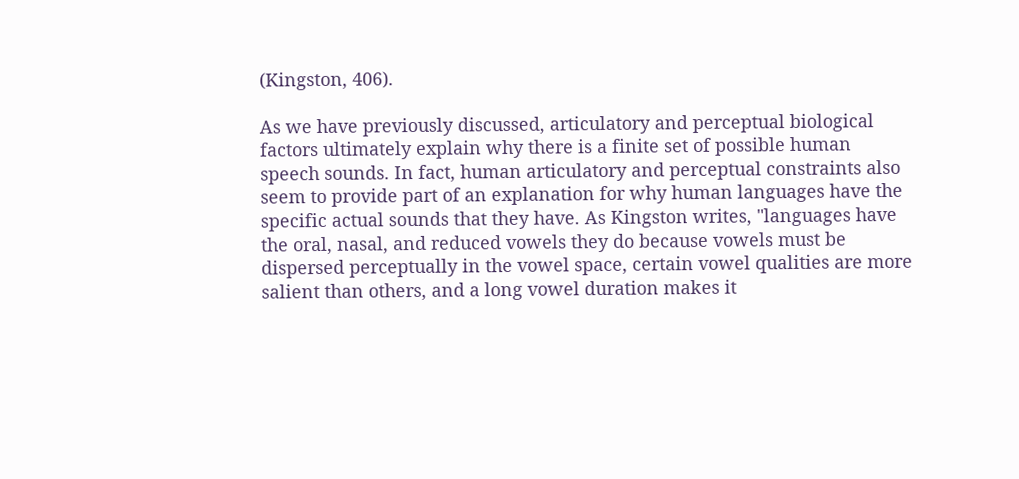(Kingston, 406).

As we have previously discussed, articulatory and perceptual biological factors ultimately explain why there is a finite set of possible human speech sounds. In fact, human articulatory and perceptual constraints also seem to provide part of an explanation for why human languages have the specific actual sounds that they have. As Kingston writes, "languages have the oral, nasal, and reduced vowels they do because vowels must be dispersed perceptually in the vowel space, certain vowel qualities are more salient than others, and a long vowel duration makes it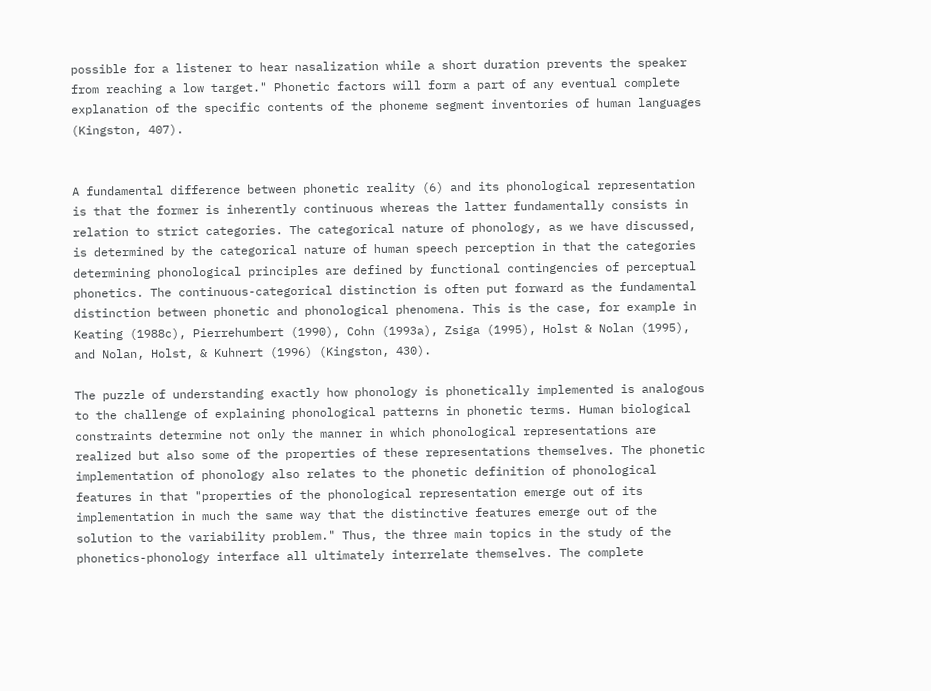possible for a listener to hear nasalization while a short duration prevents the speaker from reaching a low target." Phonetic factors will form a part of any eventual complete explanation of the specific contents of the phoneme segment inventories of human languages (Kingston, 407).


A fundamental difference between phonetic reality (6) and its phonological representation is that the former is inherently continuous whereas the latter fundamentally consists in relation to strict categories. The categorical nature of phonology, as we have discussed, is determined by the categorical nature of human speech perception in that the categories determining phonological principles are defined by functional contingencies of perceptual phonetics. The continuous-categorical distinction is often put forward as the fundamental distinction between phonetic and phonological phenomena. This is the case, for example in Keating (1988c), Pierrehumbert (1990), Cohn (1993a), Zsiga (1995), Holst & Nolan (1995), and Nolan, Holst, & Kuhnert (1996) (Kingston, 430).

The puzzle of understanding exactly how phonology is phonetically implemented is analogous to the challenge of explaining phonological patterns in phonetic terms. Human biological constraints determine not only the manner in which phonological representations are realized but also some of the properties of these representations themselves. The phonetic implementation of phonology also relates to the phonetic definition of phonological features in that "properties of the phonological representation emerge out of its implementation in much the same way that the distinctive features emerge out of the solution to the variability problem." Thus, the three main topics in the study of the phonetics-phonology interface all ultimately interrelate themselves. The complete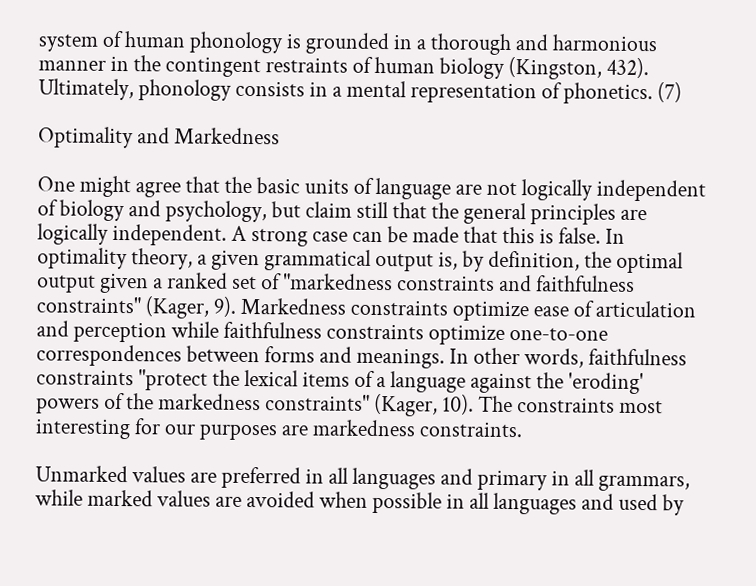system of human phonology is grounded in a thorough and harmonious manner in the contingent restraints of human biology (Kingston, 432). Ultimately, phonology consists in a mental representation of phonetics. (7)

Optimality and Markedness

One might agree that the basic units of language are not logically independent of biology and psychology, but claim still that the general principles are logically independent. A strong case can be made that this is false. In optimality theory, a given grammatical output is, by definition, the optimal output given a ranked set of "markedness constraints and faithfulness constraints" (Kager, 9). Markedness constraints optimize ease of articulation and perception while faithfulness constraints optimize one-to-one correspondences between forms and meanings. In other words, faithfulness constraints "protect the lexical items of a language against the 'eroding' powers of the markedness constraints" (Kager, 10). The constraints most interesting for our purposes are markedness constraints.

Unmarked values are preferred in all languages and primary in all grammars, while marked values are avoided when possible in all languages and used by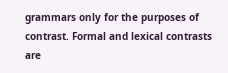grammars only for the purposes of contrast. Formal and lexical contrasts are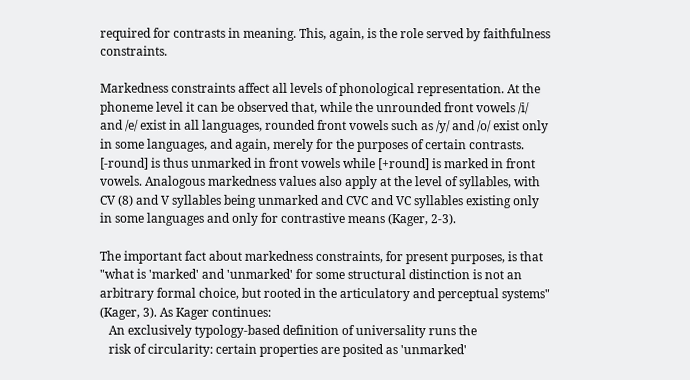required for contrasts in meaning. This, again, is the role served by faithfulness constraints.

Markedness constraints affect all levels of phonological representation. At the phoneme level it can be observed that, while the unrounded front vowels /i/ and /e/ exist in all languages, rounded front vowels such as /y/ and /o/ exist only in some languages, and again, merely for the purposes of certain contrasts. [-round] is thus unmarked in front vowels while [+round] is marked in front vowels. Analogous markedness values also apply at the level of syllables, with CV (8) and V syllables being unmarked and CVC and VC syllables existing only in some languages and only for contrastive means (Kager, 2-3).

The important fact about markedness constraints, for present purposes, is that "what is 'marked' and 'unmarked' for some structural distinction is not an arbitrary formal choice, but rooted in the articulatory and perceptual systems" (Kager, 3). As Kager continues:
   An exclusively typology-based definition of universality runs the
   risk of circularity: certain properties are posited as 'unmarked'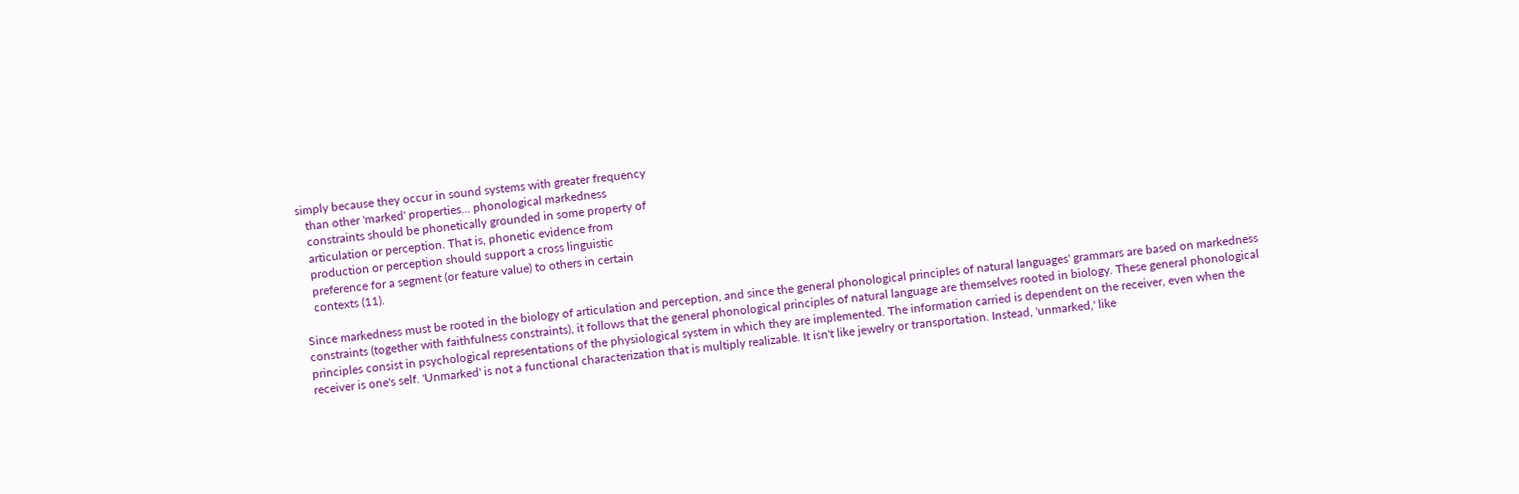simply because they occur in sound systems with greater frequency
   than other 'marked' properties... phonological markedness
   constraints should be phonetically grounded in some property of
   articulation or perception. That is, phonetic evidence from
   production or perception should support a cross linguistic
   preference for a segment (or feature value) to others in certain
   contexts (11).

Since markedness must be rooted in the biology of articulation and perception, and since the general phonological principles of natural languages' grammars are based on markedness constraints (together with faithfulness constraints), it follows that the general phonological principles of natural language are themselves rooted in biology. These general phonological principles consist in psychological representations of the physiological system in which they are implemented. The information carried is dependent on the receiver, even when the receiver is one's self. 'Unmarked' is not a functional characterization that is multiply realizable. It isn't like jewelry or transportation. Instead, 'unmarked,' like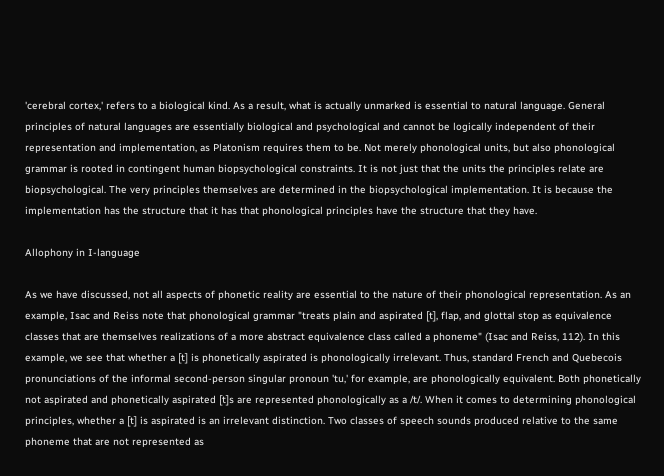'cerebral cortex,' refers to a biological kind. As a result, what is actually unmarked is essential to natural language. General principles of natural languages are essentially biological and psychological and cannot be logically independent of their representation and implementation, as Platonism requires them to be. Not merely phonological units, but also phonological grammar is rooted in contingent human biopsychological constraints. It is not just that the units the principles relate are biopsychological. The very principles themselves are determined in the biopsychological implementation. It is because the implementation has the structure that it has that phonological principles have the structure that they have.

Allophony in I-language

As we have discussed, not all aspects of phonetic reality are essential to the nature of their phonological representation. As an example, Isac and Reiss note that phonological grammar "treats plain and aspirated [t], flap, and glottal stop as equivalence classes that are themselves realizations of a more abstract equivalence class called a phoneme" (Isac and Reiss, 112). In this example, we see that whether a [t] is phonetically aspirated is phonologically irrelevant. Thus, standard French and Quebecois pronunciations of the informal second-person singular pronoun 'tu,' for example, are phonologically equivalent. Both phonetically not aspirated and phonetically aspirated [t]s are represented phonologically as a /t/. When it comes to determining phonological principles, whether a [t] is aspirated is an irrelevant distinction. Two classes of speech sounds produced relative to the same phoneme that are not represented as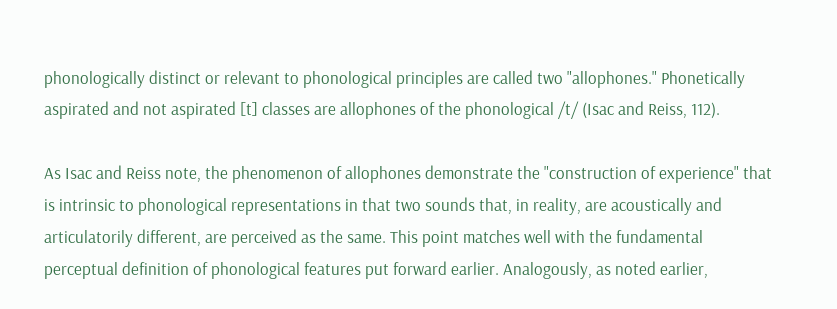phonologically distinct or relevant to phonological principles are called two "allophones." Phonetically aspirated and not aspirated [t] classes are allophones of the phonological /t/ (Isac and Reiss, 112).

As Isac and Reiss note, the phenomenon of allophones demonstrate the "construction of experience" that is intrinsic to phonological representations in that two sounds that, in reality, are acoustically and articulatorily different, are perceived as the same. This point matches well with the fundamental perceptual definition of phonological features put forward earlier. Analogously, as noted earlier,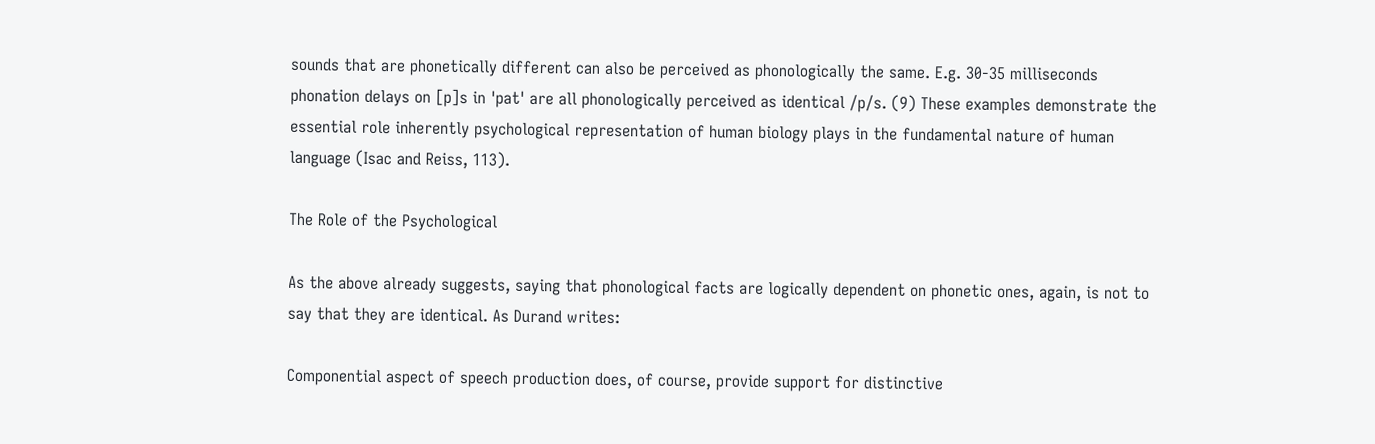sounds that are phonetically different can also be perceived as phonologically the same. E.g. 30-35 milliseconds phonation delays on [p]s in 'pat' are all phonologically perceived as identical /p/s. (9) These examples demonstrate the essential role inherently psychological representation of human biology plays in the fundamental nature of human language (Isac and Reiss, 113).

The Role of the Psychological

As the above already suggests, saying that phonological facts are logically dependent on phonetic ones, again, is not to say that they are identical. As Durand writes:

Componential aspect of speech production does, of course, provide support for distinctive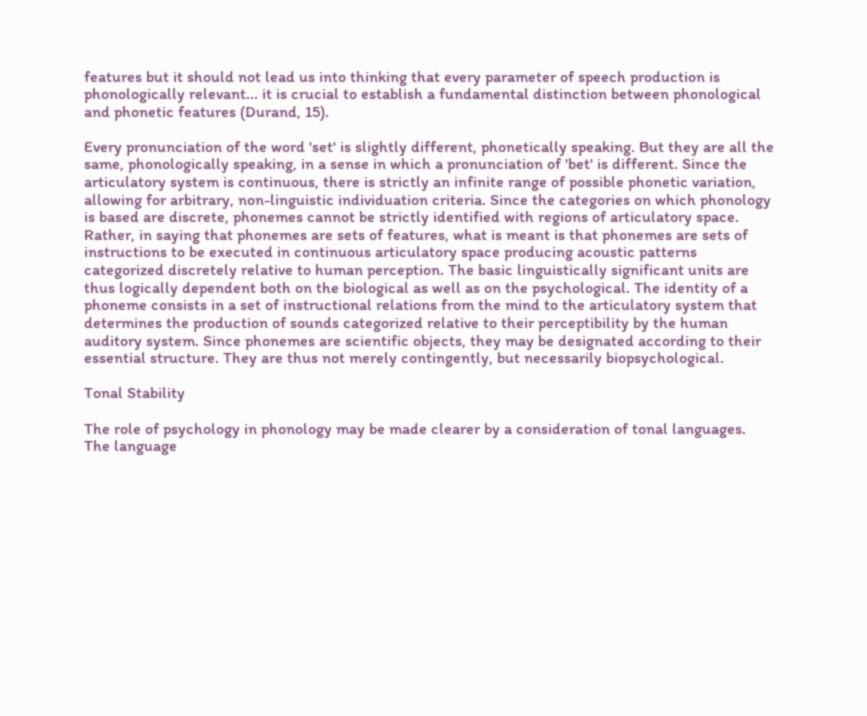features but it should not lead us into thinking that every parameter of speech production is phonologically relevant... it is crucial to establish a fundamental distinction between phonological and phonetic features (Durand, 15).

Every pronunciation of the word 'set' is slightly different, phonetically speaking. But they are all the same, phonologically speaking, in a sense in which a pronunciation of 'bet' is different. Since the articulatory system is continuous, there is strictly an infinite range of possible phonetic variation, allowing for arbitrary, non-linguistic individuation criteria. Since the categories on which phonology is based are discrete, phonemes cannot be strictly identified with regions of articulatory space. Rather, in saying that phonemes are sets of features, what is meant is that phonemes are sets of instructions to be executed in continuous articulatory space producing acoustic patterns categorized discretely relative to human perception. The basic linguistically significant units are thus logically dependent both on the biological as well as on the psychological. The identity of a phoneme consists in a set of instructional relations from the mind to the articulatory system that determines the production of sounds categorized relative to their perceptibility by the human auditory system. Since phonemes are scientific objects, they may be designated according to their essential structure. They are thus not merely contingently, but necessarily biopsychological.

Tonal Stability

The role of psychology in phonology may be made clearer by a consideration of tonal languages. The language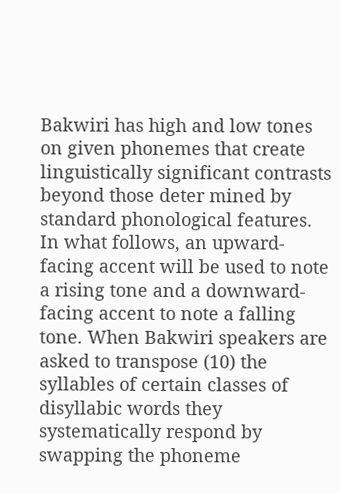Bakwiri has high and low tones on given phonemes that create linguistically significant contrasts beyond those deter mined by standard phonological features. In what follows, an upward-facing accent will be used to note a rising tone and a downward-facing accent to note a falling tone. When Bakwiri speakers are asked to transpose (10) the syllables of certain classes of disyllabic words they systematically respond by swapping the phoneme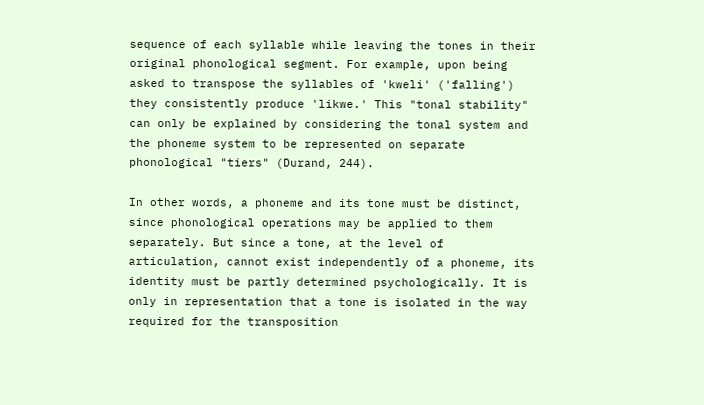sequence of each syllable while leaving the tones in their original phonological segment. For example, upon being asked to transpose the syllables of 'kweli' ('falling') they consistently produce 'likwe.' This "tonal stability" can only be explained by considering the tonal system and the phoneme system to be represented on separate phonological "tiers" (Durand, 244).

In other words, a phoneme and its tone must be distinct, since phonological operations may be applied to them separately. But since a tone, at the level of articulation, cannot exist independently of a phoneme, its identity must be partly determined psychologically. It is only in representation that a tone is isolated in the way required for the transposition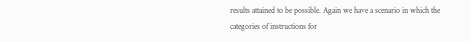results attained to be possible. Again we have a scenario in which the categories of instructions for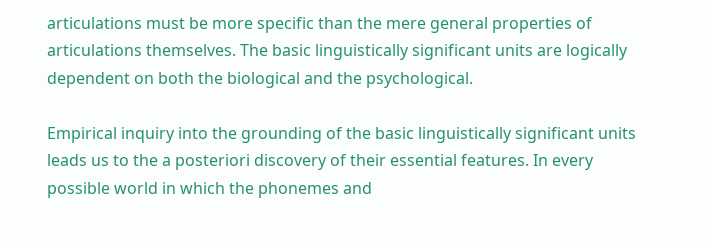articulations must be more specific than the mere general properties of articulations themselves. The basic linguistically significant units are logically dependent on both the biological and the psychological.

Empirical inquiry into the grounding of the basic linguistically significant units leads us to the a posteriori discovery of their essential features. In every possible world in which the phonemes and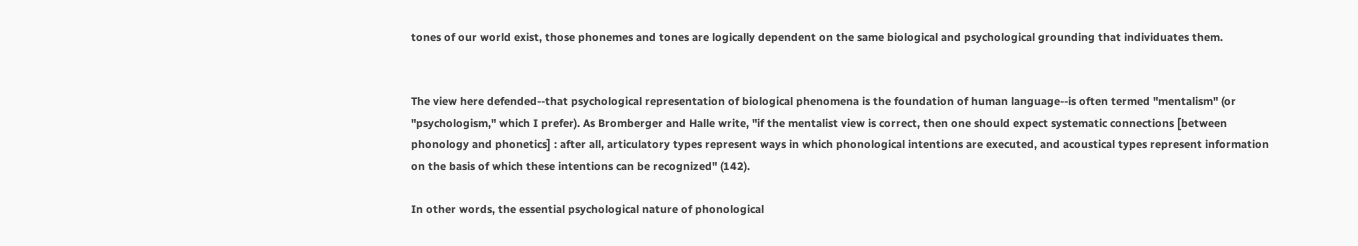tones of our world exist, those phonemes and tones are logically dependent on the same biological and psychological grounding that individuates them.


The view here defended--that psychological representation of biological phenomena is the foundation of human language--is often termed "mentalism" (or "psychologism," which I prefer). As Bromberger and Halle write, "if the mentalist view is correct, then one should expect systematic connections [between phonology and phonetics] : after all, articulatory types represent ways in which phonological intentions are executed, and acoustical types represent information on the basis of which these intentions can be recognized" (142).

In other words, the essential psychological nature of phonological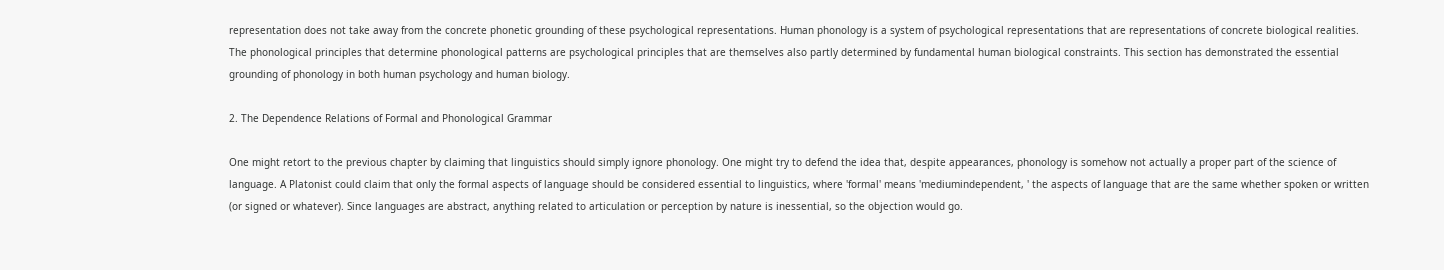representation does not take away from the concrete phonetic grounding of these psychological representations. Human phonology is a system of psychological representations that are representations of concrete biological realities. The phonological principles that determine phonological patterns are psychological principles that are themselves also partly determined by fundamental human biological constraints. This section has demonstrated the essential grounding of phonology in both human psychology and human biology.

2. The Dependence Relations of Formal and Phonological Grammar

One might retort to the previous chapter by claiming that linguistics should simply ignore phonology. One might try to defend the idea that, despite appearances, phonology is somehow not actually a proper part of the science of language. A Platonist could claim that only the formal aspects of language should be considered essential to linguistics, where 'formal' means 'mediumindependent, ' the aspects of language that are the same whether spoken or written (or signed or whatever). Since languages are abstract, anything related to articulation or perception by nature is inessential, so the objection would go.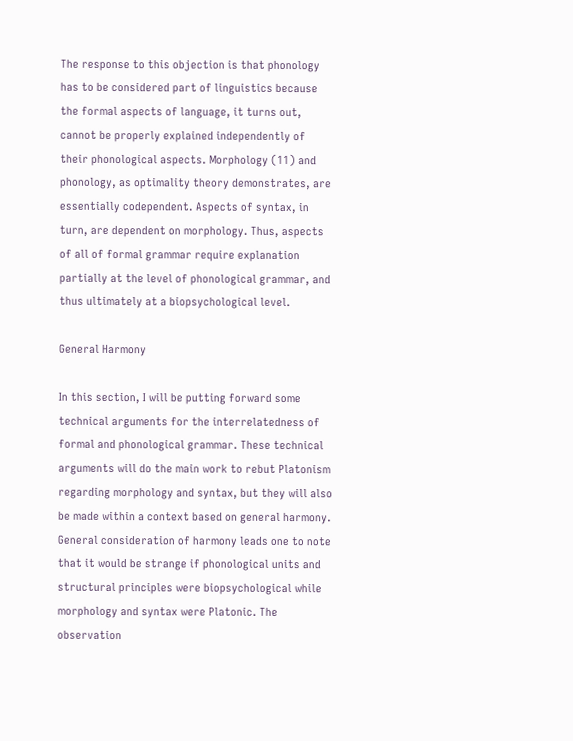The response to this objection is that phonology has to be considered part of linguistics because the formal aspects of language, it turns out, cannot be properly explained independently of their phonological aspects. Morphology (11) and phonology, as optimality theory demonstrates, are essentially codependent. Aspects of syntax, in turn, are dependent on morphology. Thus, aspects of all of formal grammar require explanation partially at the level of phonological grammar, and thus ultimately at a biopsychological level.

General Harmony

In this section, I will be putting forward some technical arguments for the interrelatedness of formal and phonological grammar. These technical arguments will do the main work to rebut Platonism regarding morphology and syntax, but they will also be made within a context based on general harmony. General consideration of harmony leads one to note that it would be strange if phonological units and structural principles were biopsychological while morphology and syntax were Platonic. The observation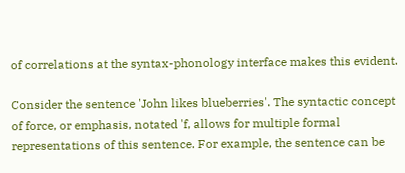of correlations at the syntax-phonology interface makes this evident.

Consider the sentence 'John likes blueberries'. The syntactic concept of force, or emphasis, notated 'f, allows for multiple formal representations of this sentence. For example, the sentence can be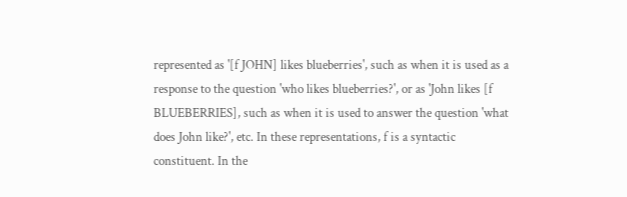represented as '[f JOHN] likes blueberries', such as when it is used as a response to the question 'who likes blueberries?', or as 'John likes [f BLUEBERRIES], such as when it is used to answer the question 'what does John like?', etc. In these representations, f is a syntactic constituent. In the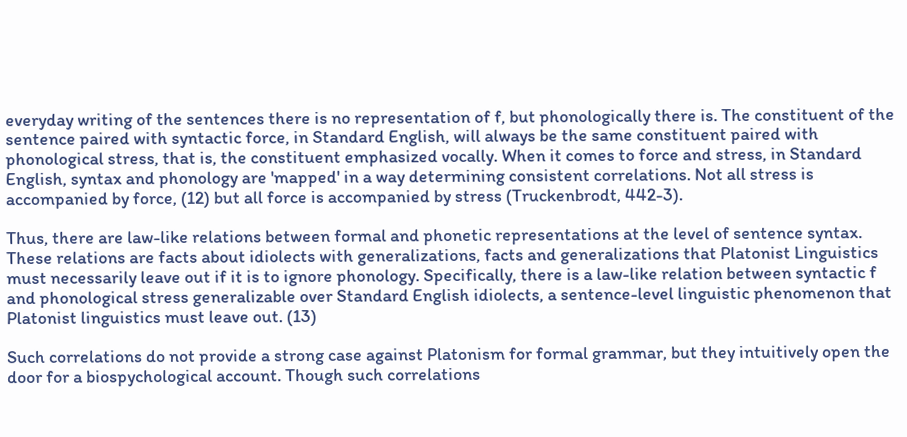everyday writing of the sentences there is no representation of f, but phonologically there is. The constituent of the sentence paired with syntactic force, in Standard English, will always be the same constituent paired with phonological stress, that is, the constituent emphasized vocally. When it comes to force and stress, in Standard English, syntax and phonology are 'mapped' in a way determining consistent correlations. Not all stress is accompanied by force, (12) but all force is accompanied by stress (Truckenbrodt, 442-3).

Thus, there are law-like relations between formal and phonetic representations at the level of sentence syntax. These relations are facts about idiolects with generalizations, facts and generalizations that Platonist Linguistics must necessarily leave out if it is to ignore phonology. Specifically, there is a law-like relation between syntactic f and phonological stress generalizable over Standard English idiolects, a sentence-level linguistic phenomenon that Platonist linguistics must leave out. (13)

Such correlations do not provide a strong case against Platonism for formal grammar, but they intuitively open the door for a biospychological account. Though such correlations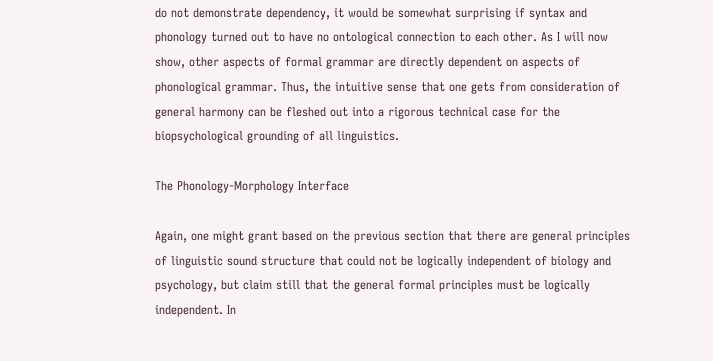do not demonstrate dependency, it would be somewhat surprising if syntax and phonology turned out to have no ontological connection to each other. As I will now show, other aspects of formal grammar are directly dependent on aspects of phonological grammar. Thus, the intuitive sense that one gets from consideration of general harmony can be fleshed out into a rigorous technical case for the biopsychological grounding of all linguistics.

The Phonology-Morphology Interface

Again, one might grant based on the previous section that there are general principles of linguistic sound structure that could not be logically independent of biology and psychology, but claim still that the general formal principles must be logically independent. In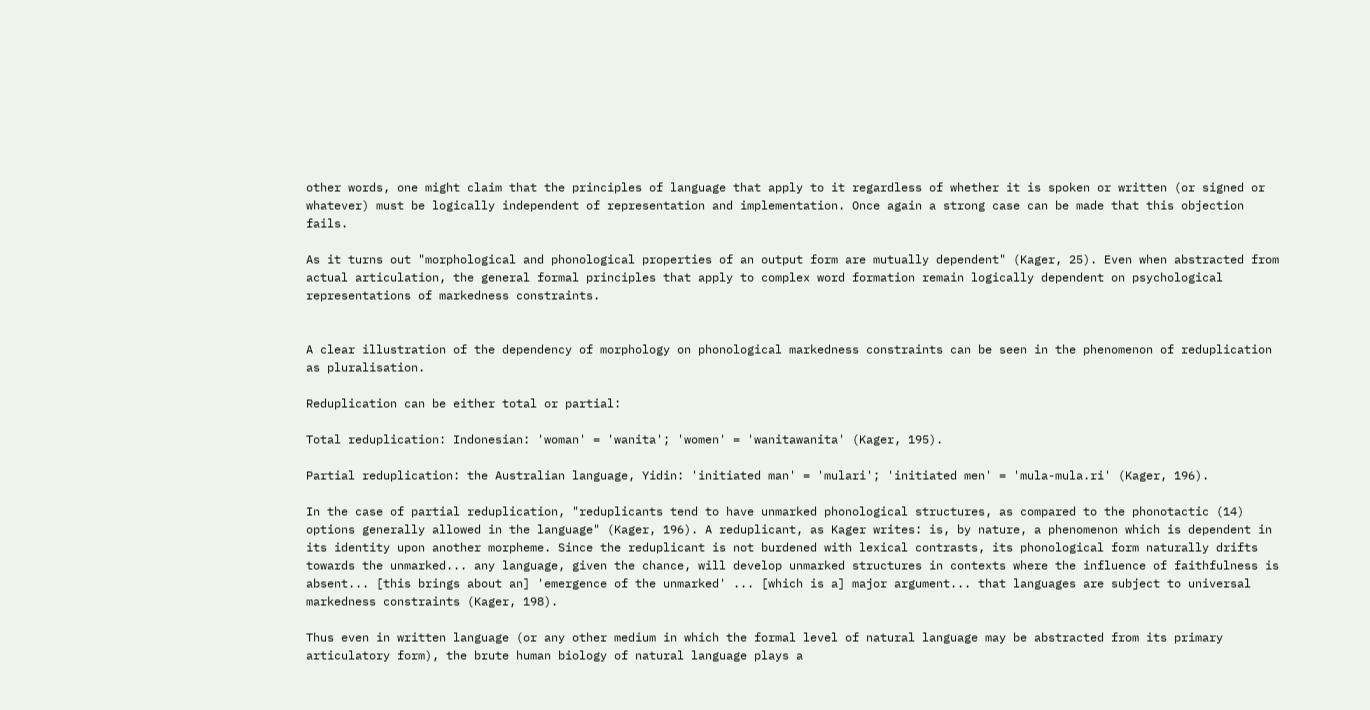other words, one might claim that the principles of language that apply to it regardless of whether it is spoken or written (or signed or whatever) must be logically independent of representation and implementation. Once again a strong case can be made that this objection fails.

As it turns out "morphological and phonological properties of an output form are mutually dependent" (Kager, 25). Even when abstracted from actual articulation, the general formal principles that apply to complex word formation remain logically dependent on psychological representations of markedness constraints.


A clear illustration of the dependency of morphology on phonological markedness constraints can be seen in the phenomenon of reduplication as pluralisation.

Reduplication can be either total or partial:

Total reduplication: Indonesian: 'woman' = 'wanita'; 'women' = 'wanitawanita' (Kager, 195).

Partial reduplication: the Australian language, Yidin: 'initiated man' = 'mulari'; 'initiated men' = 'mula-mula.ri' (Kager, 196).

In the case of partial reduplication, "reduplicants tend to have unmarked phonological structures, as compared to the phonotactic (14) options generally allowed in the language" (Kager, 196). A reduplicant, as Kager writes: is, by nature, a phenomenon which is dependent in its identity upon another morpheme. Since the reduplicant is not burdened with lexical contrasts, its phonological form naturally drifts towards the unmarked... any language, given the chance, will develop unmarked structures in contexts where the influence of faithfulness is absent... [this brings about an] 'emergence of the unmarked' ... [which is a] major argument... that languages are subject to universal markedness constraints (Kager, 198).

Thus even in written language (or any other medium in which the formal level of natural language may be abstracted from its primary articulatory form), the brute human biology of natural language plays a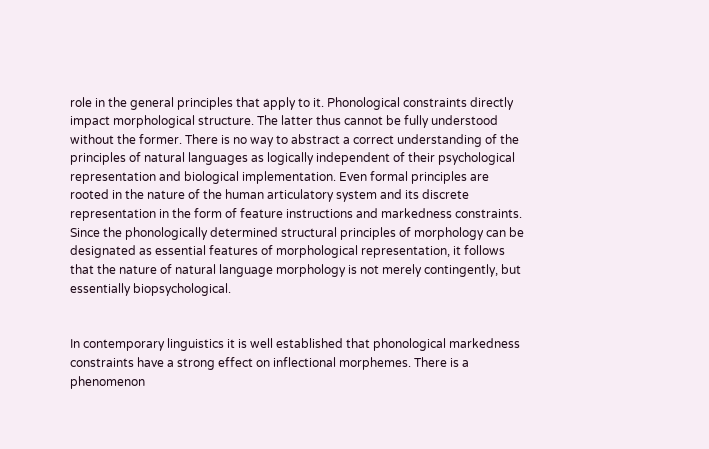role in the general principles that apply to it. Phonological constraints directly impact morphological structure. The latter thus cannot be fully understood without the former. There is no way to abstract a correct understanding of the principles of natural languages as logically independent of their psychological representation and biological implementation. Even formal principles are rooted in the nature of the human articulatory system and its discrete representation in the form of feature instructions and markedness constraints. Since the phonologically determined structural principles of morphology can be designated as essential features of morphological representation, it follows that the nature of natural language morphology is not merely contingently, but essentially biopsychological.


In contemporary linguistics it is well established that phonological markedness constraints have a strong effect on inflectional morphemes. There is a phenomenon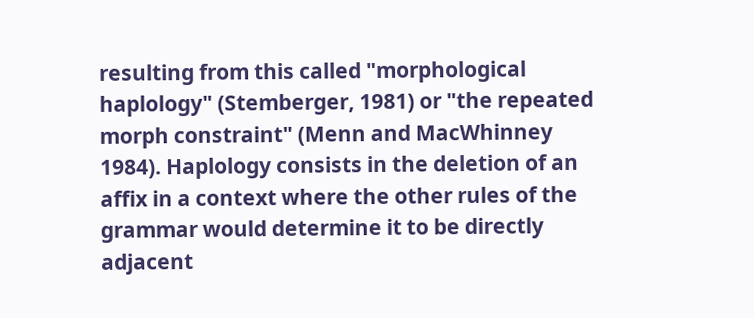resulting from this called "morphological haplology" (Stemberger, 1981) or "the repeated morph constraint" (Menn and MacWhinney 1984). Haplology consists in the deletion of an affix in a context where the other rules of the grammar would determine it to be directly adjacent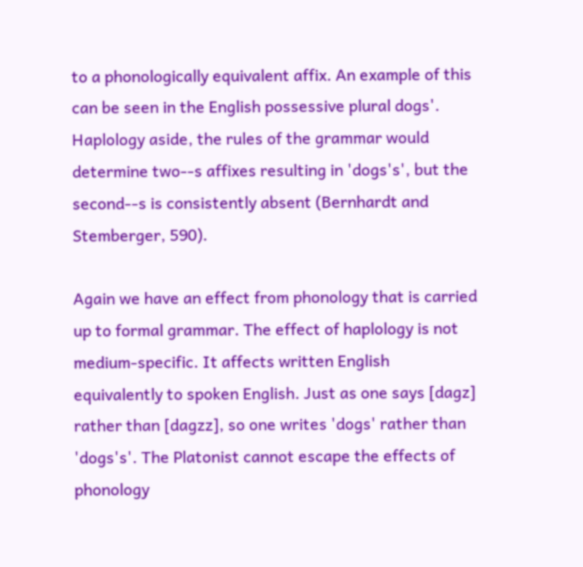to a phonologically equivalent affix. An example of this can be seen in the English possessive plural dogs'. Haplology aside, the rules of the grammar would determine two--s affixes resulting in 'dogs's', but the second--s is consistently absent (Bernhardt and Stemberger, 590).

Again we have an effect from phonology that is carried up to formal grammar. The effect of haplology is not medium-specific. It affects written English equivalently to spoken English. Just as one says [dagz] rather than [dagzz], so one writes 'dogs' rather than 'dogs's'. The Platonist cannot escape the effects of phonology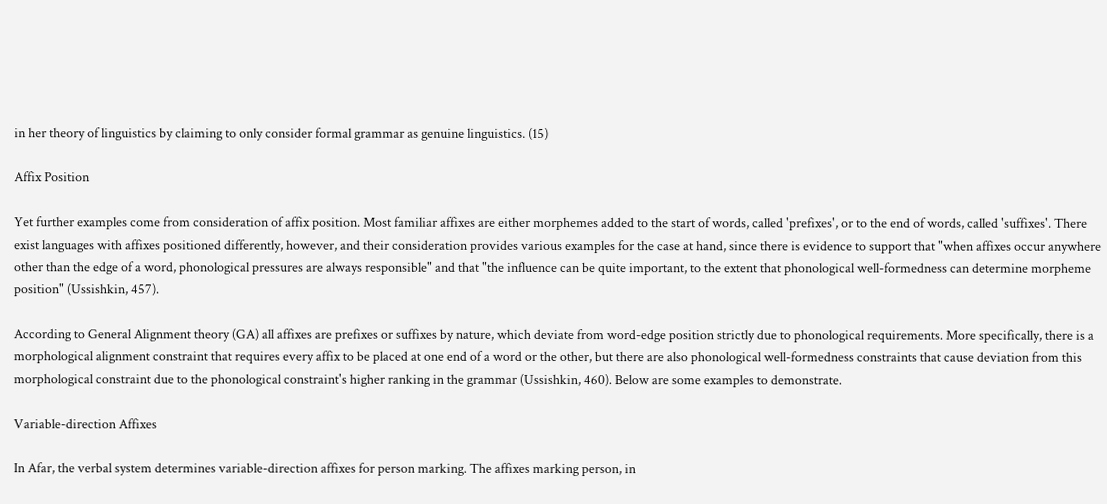in her theory of linguistics by claiming to only consider formal grammar as genuine linguistics. (15)

Affix Position

Yet further examples come from consideration of affix position. Most familiar affixes are either morphemes added to the start of words, called 'prefixes', or to the end of words, called 'suffixes'. There exist languages with affixes positioned differently, however, and their consideration provides various examples for the case at hand, since there is evidence to support that "when affixes occur anywhere other than the edge of a word, phonological pressures are always responsible" and that "the influence can be quite important, to the extent that phonological well-formedness can determine morpheme position" (Ussishkin, 457).

According to General Alignment theory (GA) all affixes are prefixes or suffixes by nature, which deviate from word-edge position strictly due to phonological requirements. More specifically, there is a morphological alignment constraint that requires every affix to be placed at one end of a word or the other, but there are also phonological well-formedness constraints that cause deviation from this morphological constraint due to the phonological constraint's higher ranking in the grammar (Ussishkin, 460). Below are some examples to demonstrate.

Variable-direction Affixes

In Afar, the verbal system determines variable-direction affixes for person marking. The affixes marking person, in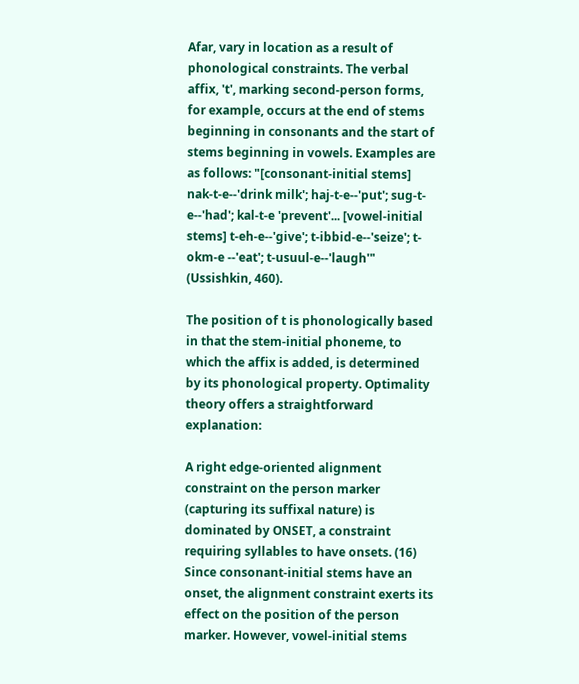Afar, vary in location as a result of phonological constraints. The verbal affix, 't', marking second-person forms, for example, occurs at the end of stems beginning in consonants and the start of stems beginning in vowels. Examples are as follows: "[consonant-initial stems] nak-t-e--'drink milk'; haj-t-e--'put'; sug-t-e--'had'; kal-t-e 'prevent'... [vowel-initial stems] t-eh-e--'give'; t-ibbid-e--'seize'; t-okm-e --'eat'; t-usuul-e--'laugh'" (Ussishkin, 460).

The position of t is phonologically based in that the stem-initial phoneme, to which the affix is added, is determined by its phonological property. Optimality theory offers a straightforward explanation:

A right edge-oriented alignment constraint on the person marker (capturing its suffixal nature) is dominated by ONSET, a constraint requiring syllables to have onsets. (16) Since consonant-initial stems have an onset, the alignment constraint exerts its effect on the position of the person marker. However, vowel-initial stems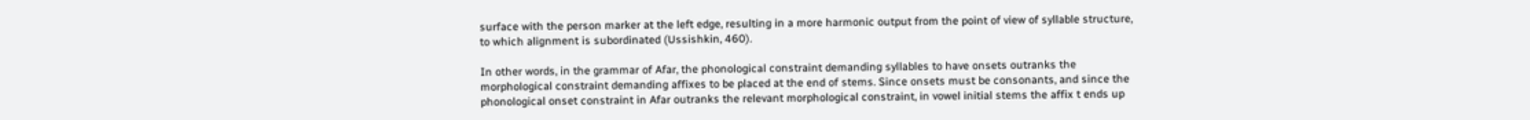surface with the person marker at the left edge, resulting in a more harmonic output from the point of view of syllable structure, to which alignment is subordinated (Ussishkin, 460).

In other words, in the grammar of Afar, the phonological constraint demanding syllables to have onsets outranks the morphological constraint demanding affixes to be placed at the end of stems. Since onsets must be consonants, and since the phonological onset constraint in Afar outranks the relevant morphological constraint, in vowel initial stems the affix t ends up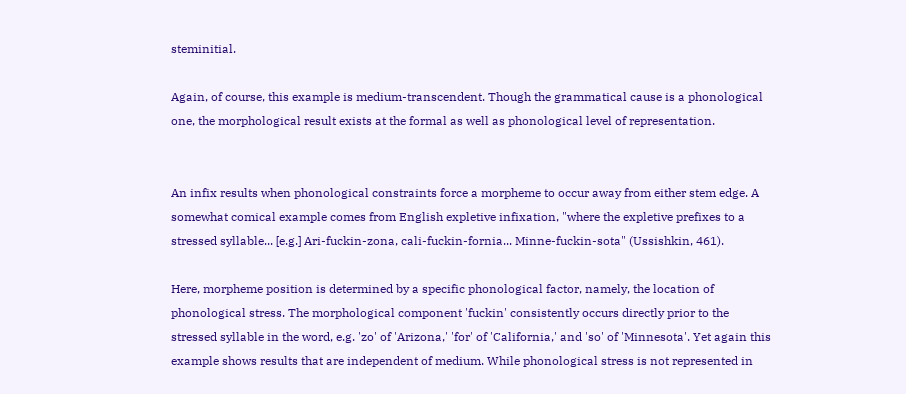steminitial.

Again, of course, this example is medium-transcendent. Though the grammatical cause is a phonological one, the morphological result exists at the formal as well as phonological level of representation.


An infix results when phonological constraints force a morpheme to occur away from either stem edge. A somewhat comical example comes from English expletive infixation, "where the expletive prefixes to a stressed syllable... [e.g.] Ari-fuckin-zona, cali-fuckin-fornia... Minne-fuckin-sota" (Ussishkin, 461).

Here, morpheme position is determined by a specific phonological factor, namely, the location of phonological stress. The morphological component 'fuckin' consistently occurs directly prior to the stressed syllable in the word, e.g. 'zo' of 'Arizona,' 'for' of 'California,' and 'so' of 'Minnesota'. Yet again this example shows results that are independent of medium. While phonological stress is not represented in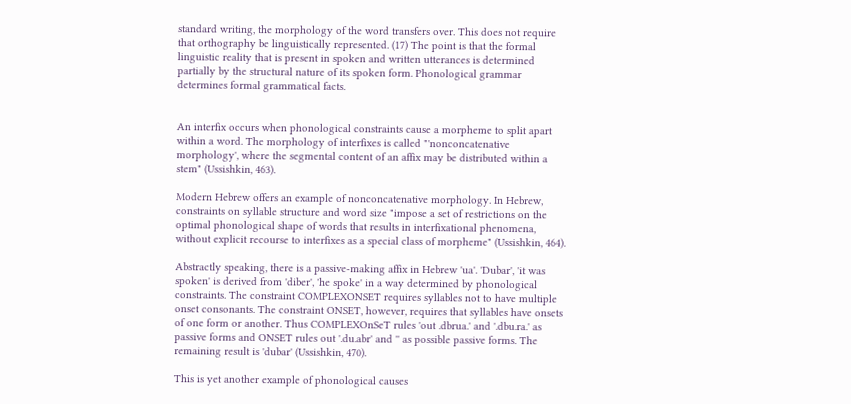standard writing, the morphology of the word transfers over. This does not require that orthography be linguistically represented. (17) The point is that the formal linguistic reality that is present in spoken and written utterances is determined partially by the structural nature of its spoken form. Phonological grammar determines formal grammatical facts.


An interfix occurs when phonological constraints cause a morpheme to split apart within a word. The morphology of interfixes is called "'nonconcatenative morphology', where the segmental content of an affix may be distributed within a stem" (Ussishkin, 463).

Modern Hebrew offers an example of nonconcatenative morphology. In Hebrew, constraints on syllable structure and word size "impose a set of restrictions on the optimal phonological shape of words that results in interfixational phenomena, without explicit recourse to interfixes as a special class of morpheme" (Ussishkin, 464).

Abstractly speaking, there is a passive-making affix in Hebrew 'ua'. 'Dubar', 'it was spoken' is derived from 'diber', 'he spoke' in a way determined by phonological constraints. The constraint COMPLEXONSET requires syllables not to have multiple onset consonants. The constraint ONSET, however, requires that syllables have onsets of one form or another. Thus COMPLEXOnSeT rules 'out .dbrua.' and '.dbu.ra.' as passive forms and ONSET rules out '.du.abr' and '' as possible passive forms. The remaining result is 'dubar' (Ussishkin, 470).

This is yet another example of phonological causes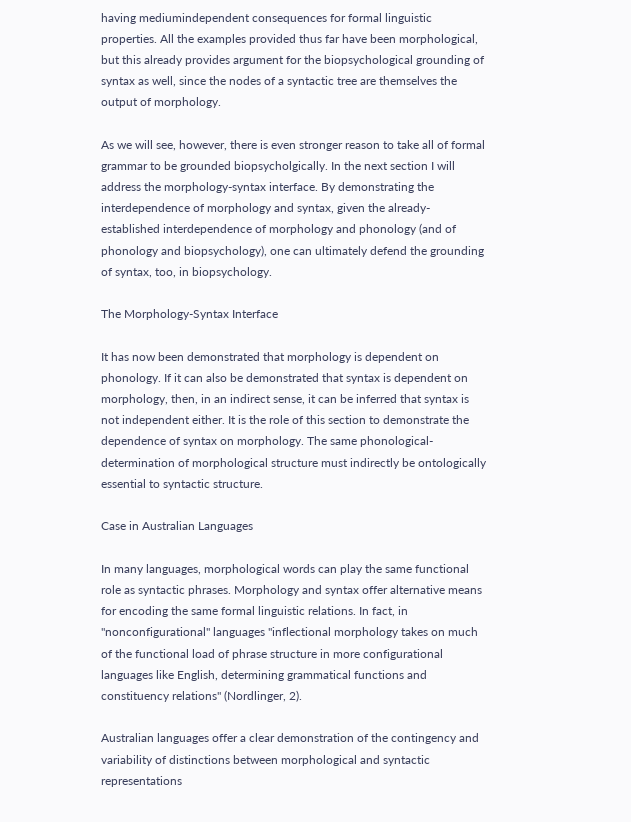having mediumindependent consequences for formal linguistic properties. All the examples provided thus far have been morphological, but this already provides argument for the biopsychological grounding of syntax as well, since the nodes of a syntactic tree are themselves the output of morphology.

As we will see, however, there is even stronger reason to take all of formal grammar to be grounded biopsycholgically. In the next section I will address the morphology-syntax interface. By demonstrating the interdependence of morphology and syntax, given the already-established interdependence of morphology and phonology (and of phonology and biopsychology), one can ultimately defend the grounding of syntax, too, in biopsychology.

The Morphology-Syntax Interface

It has now been demonstrated that morphology is dependent on phonology. If it can also be demonstrated that syntax is dependent on morphology, then, in an indirect sense, it can be inferred that syntax is not independent either. It is the role of this section to demonstrate the dependence of syntax on morphology. The same phonological-determination of morphological structure must indirectly be ontologically essential to syntactic structure.

Case in Australian Languages

In many languages, morphological words can play the same functional role as syntactic phrases. Morphology and syntax offer alternative means for encoding the same formal linguistic relations. In fact, in "nonconfigurational" languages "inflectional morphology takes on much of the functional load of phrase structure in more configurational languages like English, determining grammatical functions and constituency relations" (Nordlinger, 2).

Australian languages offer a clear demonstration of the contingency and variability of distinctions between morphological and syntactic representations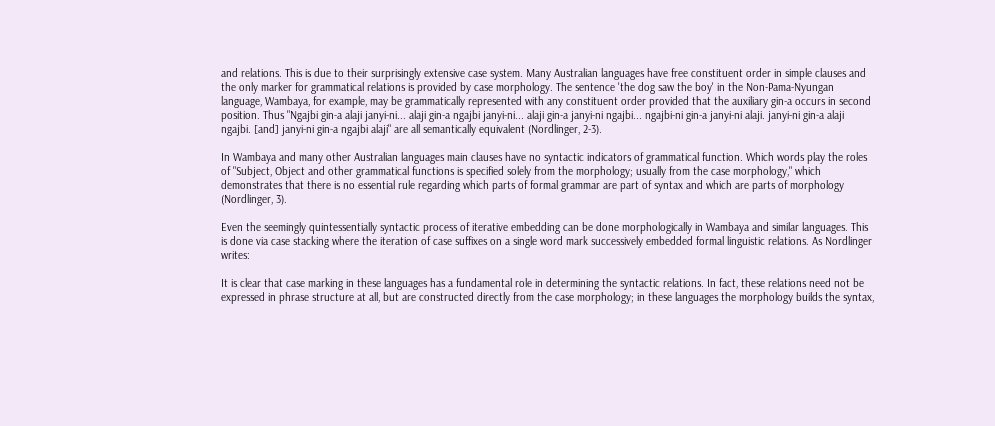and relations. This is due to their surprisingly extensive case system. Many Australian languages have free constituent order in simple clauses and the only marker for grammatical relations is provided by case morphology. The sentence 'the dog saw the boy' in the Non-Pama-Nyungan language, Wambaya, for example, may be grammatically represented with any constituent order provided that the auxiliary gin-a occurs in second position. Thus "Ngajbi gin-a alaji janyi-ni... alaji gin-a ngajbi janyi-ni... alaji gin-a janyi-ni ngajbi... ngajbi-ni gin-a janyi-ni alaji. janyi-ni gin-a alaji ngajbi. [and] janyi-ni gin-a ngajbi alaji" are all semantically equivalent (Nordlinger, 2-3).

In Wambaya and many other Australian languages main clauses have no syntactic indicators of grammatical function. Which words play the roles of "Subject, Object and other grammatical functions is specified solely from the morphology; usually from the case morphology," which demonstrates that there is no essential rule regarding which parts of formal grammar are part of syntax and which are parts of morphology (Nordlinger, 3).

Even the seemingly quintessentially syntactic process of iterative embedding can be done morphologically in Wambaya and similar languages. This is done via case stacking where the iteration of case suffixes on a single word mark successively embedded formal linguistic relations. As Nordlinger writes:

It is clear that case marking in these languages has a fundamental role in determining the syntactic relations. In fact, these relations need not be expressed in phrase structure at all, but are constructed directly from the case morphology; in these languages the morphology builds the syntax,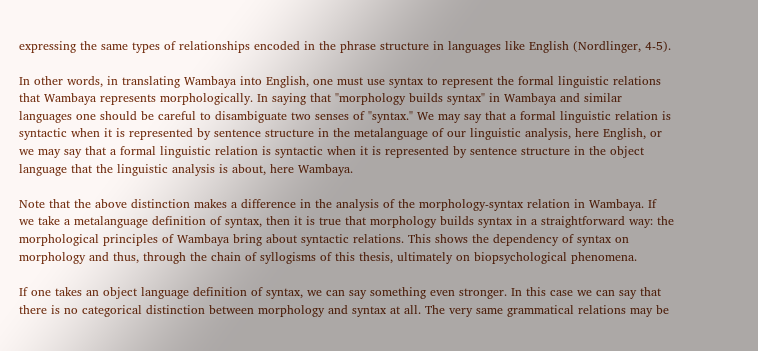expressing the same types of relationships encoded in the phrase structure in languages like English (Nordlinger, 4-5).

In other words, in translating Wambaya into English, one must use syntax to represent the formal linguistic relations that Wambaya represents morphologically. In saying that "morphology builds syntax" in Wambaya and similar languages one should be careful to disambiguate two senses of "syntax." We may say that a formal linguistic relation is syntactic when it is represented by sentence structure in the metalanguage of our linguistic analysis, here English, or we may say that a formal linguistic relation is syntactic when it is represented by sentence structure in the object language that the linguistic analysis is about, here Wambaya.

Note that the above distinction makes a difference in the analysis of the morphology-syntax relation in Wambaya. If we take a metalanguage definition of syntax, then it is true that morphology builds syntax in a straightforward way: the morphological principles of Wambaya bring about syntactic relations. This shows the dependency of syntax on morphology and thus, through the chain of syllogisms of this thesis, ultimately on biopsychological phenomena.

If one takes an object language definition of syntax, we can say something even stronger. In this case we can say that there is no categorical distinction between morphology and syntax at all. The very same grammatical relations may be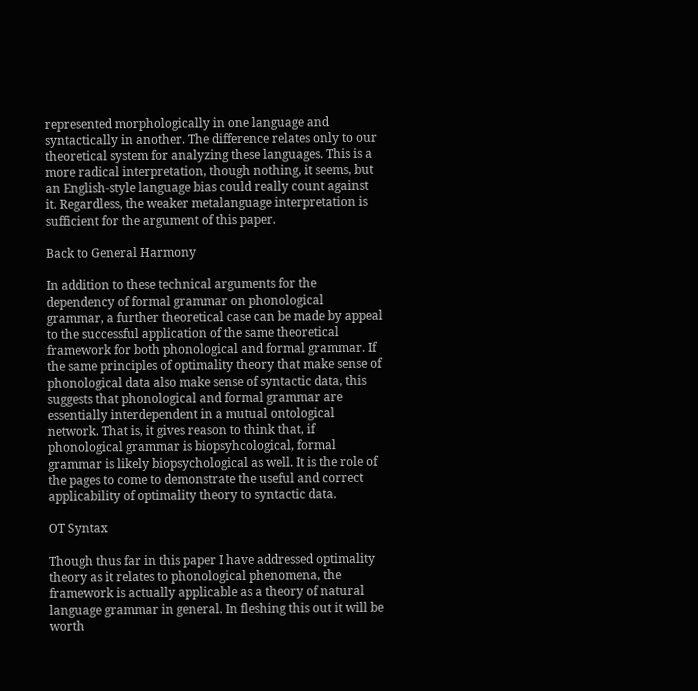represented morphologically in one language and syntactically in another. The difference relates only to our theoretical system for analyzing these languages. This is a more radical interpretation, though nothing, it seems, but an English-style language bias could really count against it. Regardless, the weaker metalanguage interpretation is sufficient for the argument of this paper.

Back to General Harmony

In addition to these technical arguments for the dependency of formal grammar on phonological grammar, a further theoretical case can be made by appeal to the successful application of the same theoretical framework for both phonological and formal grammar. If the same principles of optimality theory that make sense of phonological data also make sense of syntactic data, this suggests that phonological and formal grammar are essentially interdependent in a mutual ontological network. That is, it gives reason to think that, if phonological grammar is biopsyhcological, formal grammar is likely biopsychological as well. It is the role of the pages to come to demonstrate the useful and correct applicability of optimality theory to syntactic data.

OT Syntax

Though thus far in this paper I have addressed optimality theory as it relates to phonological phenomena, the framework is actually applicable as a theory of natural language grammar in general. In fleshing this out it will be worth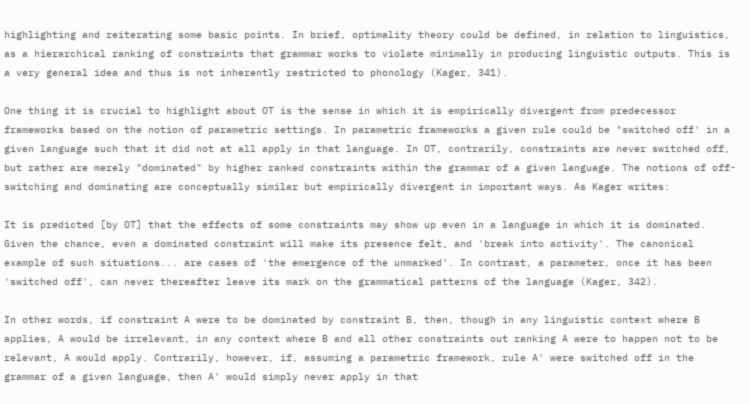highlighting and reiterating some basic points. In brief, optimality theory could be defined, in relation to linguistics, as a hierarchical ranking of constraints that grammar works to violate minimally in producing linguistic outputs. This is a very general idea and thus is not inherently restricted to phonology (Kager, 341).

One thing it is crucial to highlight about OT is the sense in which it is empirically divergent from predecessor frameworks based on the notion of parametric settings. In parametric frameworks a given rule could be "switched off' in a given language such that it did not at all apply in that language. In OT, contrarily, constraints are never switched off, but rather are merely "dominated" by higher ranked constraints within the grammar of a given language. The notions of off-switching and dominating are conceptually similar but empirically divergent in important ways. As Kager writes:

It is predicted [by OT] that the effects of some constraints may show up even in a language in which it is dominated. Given the chance, even a dominated constraint will make its presence felt, and 'break into activity'. The canonical example of such situations... are cases of 'the emergence of the unmarked'. In contrast, a parameter, once it has been 'switched off', can never thereafter leave its mark on the grammatical patterns of the language (Kager, 342).

In other words, if constraint A were to be dominated by constraint B, then, though in any linguistic context where B applies, A would be irrelevant, in any context where B and all other constraints out ranking A were to happen not to be relevant, A would apply. Contrarily, however, if, assuming a parametric framework, rule A' were switched off in the grammar of a given language, then A' would simply never apply in that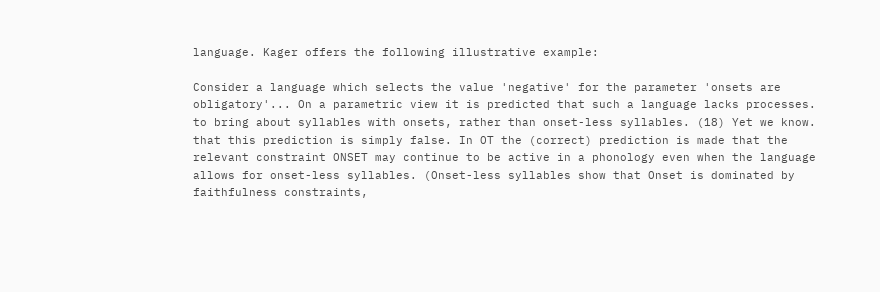language. Kager offers the following illustrative example:

Consider a language which selects the value 'negative' for the parameter 'onsets are obligatory'... On a parametric view it is predicted that such a language lacks processes. to bring about syllables with onsets, rather than onset-less syllables. (18) Yet we know. that this prediction is simply false. In OT the (correct) prediction is made that the relevant constraint ONSET may continue to be active in a phonology even when the language allows for onset-less syllables. (Onset-less syllables show that Onset is dominated by faithfulness constraints,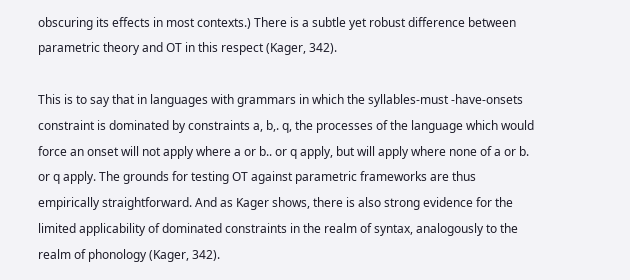obscuring its effects in most contexts.) There is a subtle yet robust difference between parametric theory and OT in this respect (Kager, 342).

This is to say that in languages with grammars in which the syllables-must -have-onsets constraint is dominated by constraints a, b,. q, the processes of the language which would force an onset will not apply where a or b.. or q apply, but will apply where none of a or b. or q apply. The grounds for testing OT against parametric frameworks are thus empirically straightforward. And as Kager shows, there is also strong evidence for the limited applicability of dominated constraints in the realm of syntax, analogously to the realm of phonology (Kager, 342).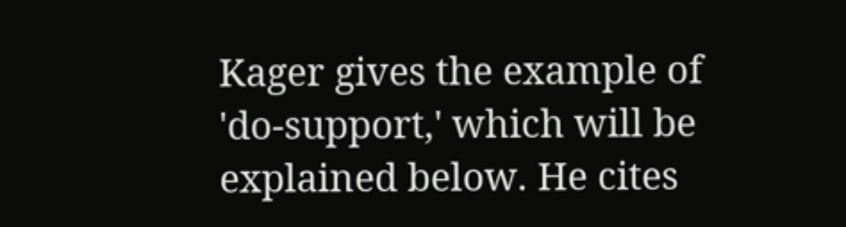Kager gives the example of 'do-support,' which will be explained below. He cites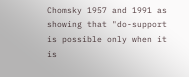Chomsky 1957 and 1991 as showing that "do-support is possible only when it is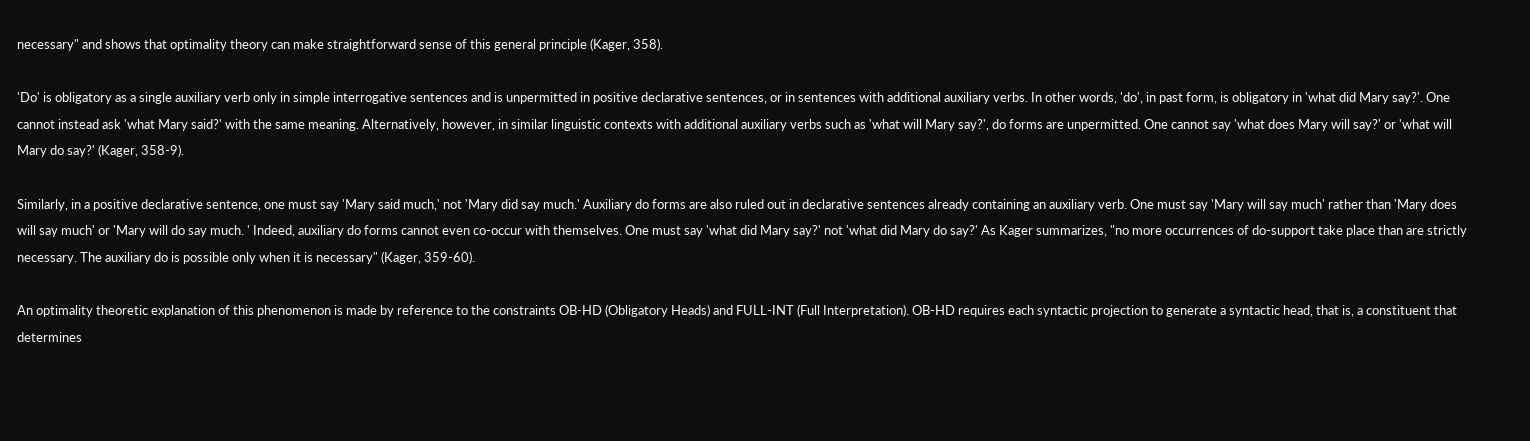necessary" and shows that optimality theory can make straightforward sense of this general principle (Kager, 358).

'Do' is obligatory as a single auxiliary verb only in simple interrogative sentences and is unpermitted in positive declarative sentences, or in sentences with additional auxiliary verbs. In other words, 'do', in past form, is obligatory in 'what did Mary say?'. One cannot instead ask 'what Mary said?' with the same meaning. Alternatively, however, in similar linguistic contexts with additional auxiliary verbs such as 'what will Mary say?', do forms are unpermitted. One cannot say 'what does Mary will say?' or 'what will Mary do say?' (Kager, 358-9).

Similarly, in a positive declarative sentence, one must say 'Mary said much,' not 'Mary did say much.' Auxiliary do forms are also ruled out in declarative sentences already containing an auxiliary verb. One must say 'Mary will say much' rather than 'Mary does will say much' or 'Mary will do say much. ' Indeed, auxiliary do forms cannot even co-occur with themselves. One must say 'what did Mary say?' not 'what did Mary do say?' As Kager summarizes, "no more occurrences of do-support take place than are strictly necessary. The auxiliary do is possible only when it is necessary" (Kager, 359-60).

An optimality theoretic explanation of this phenomenon is made by reference to the constraints OB-HD (Obligatory Heads) and FULL-INT (Full Interpretation). OB-HD requires each syntactic projection to generate a syntactic head, that is, a constituent that determines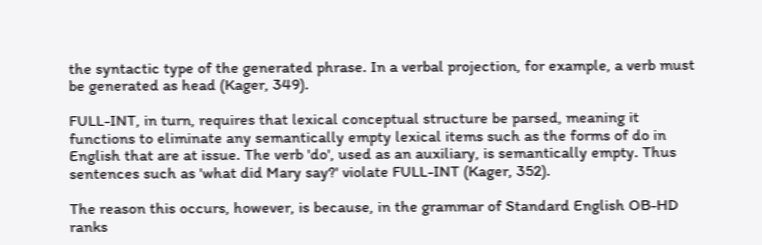the syntactic type of the generated phrase. In a verbal projection, for example, a verb must be generated as head (Kager, 349).

FULL-INT, in turn, requires that lexical conceptual structure be parsed, meaning it functions to eliminate any semantically empty lexical items such as the forms of do in English that are at issue. The verb 'do', used as an auxiliary, is semantically empty. Thus sentences such as 'what did Mary say?' violate FULL-INT (Kager, 352).

The reason this occurs, however, is because, in the grammar of Standard English OB-HD ranks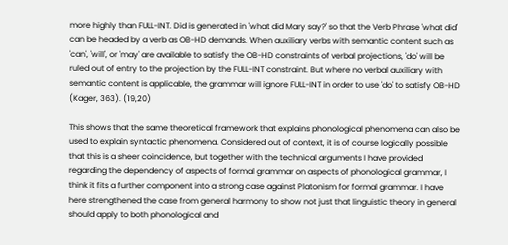more highly than FULL-INT. Did is generated in 'what did Mary say?' so that the Verb Phrase 'what did' can be headed by a verb as OB-HD demands. When auxiliary verbs with semantic content such as 'can', 'will', or 'may' are available to satisfy the OB-HD constraints of verbal projections, 'do' will be ruled out of entry to the projection by the FULL-INT constraint. But where no verbal auxiliary with semantic content is applicable, the grammar will ignore FULL-INT in order to use 'do' to satisfy OB-HD (Kager, 363). (19,20)

This shows that the same theoretical framework that explains phonological phenomena can also be used to explain syntactic phenomena. Considered out of context, it is of course logically possible that this is a sheer coincidence, but together with the technical arguments I have provided regarding the dependency of aspects of formal grammar on aspects of phonological grammar, I think it fits a further component into a strong case against Platonism for formal grammar. I have here strengthened the case from general harmony to show not just that linguistic theory in general should apply to both phonological and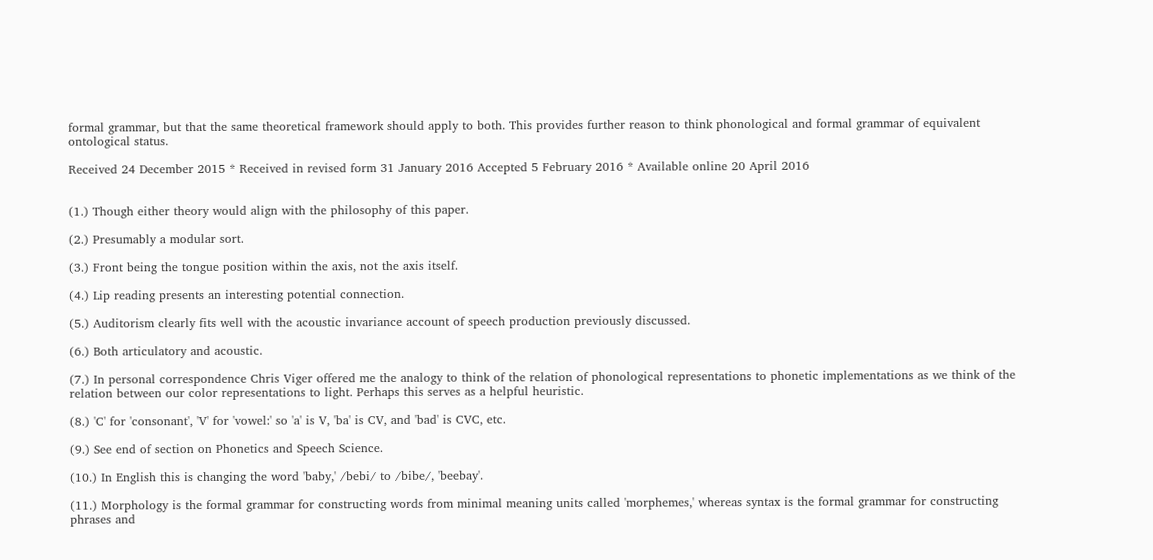formal grammar, but that the same theoretical framework should apply to both. This provides further reason to think phonological and formal grammar of equivalent ontological status.

Received 24 December 2015 * Received in revised form 31 January 2016 Accepted 5 February 2016 * Available online 20 April 2016


(1.) Though either theory would align with the philosophy of this paper.

(2.) Presumably a modular sort.

(3.) Front being the tongue position within the axis, not the axis itself.

(4.) Lip reading presents an interesting potential connection.

(5.) Auditorism clearly fits well with the acoustic invariance account of speech production previously discussed.

(6.) Both articulatory and acoustic.

(7.) In personal correspondence Chris Viger offered me the analogy to think of the relation of phonological representations to phonetic implementations as we think of the relation between our color representations to light. Perhaps this serves as a helpful heuristic.

(8.) 'C' for 'consonant', 'V' for 'vowel:' so 'a' is V, 'ba' is CV, and 'bad' is CVC, etc.

(9.) See end of section on Phonetics and Speech Science.

(10.) In English this is changing the word 'baby,' /bebi/ to /bibe/, 'beebay'.

(11.) Morphology is the formal grammar for constructing words from minimal meaning units called 'morphemes,' whereas syntax is the formal grammar for constructing phrases and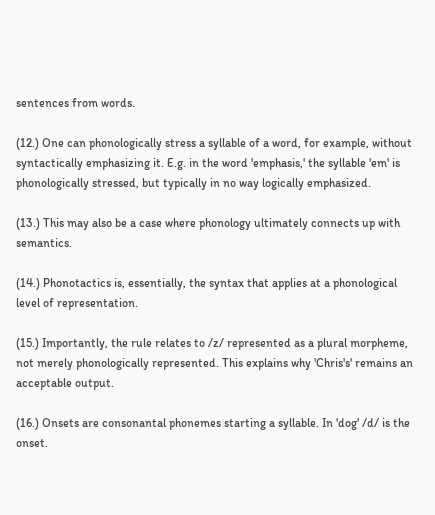sentences from words.

(12.) One can phonologically stress a syllable of a word, for example, without syntactically emphasizing it. E.g. in the word 'emphasis,' the syllable 'em' is phonologically stressed, but typically in no way logically emphasized.

(13.) This may also be a case where phonology ultimately connects up with semantics.

(14.) Phonotactics is, essentially, the syntax that applies at a phonological level of representation.

(15.) Importantly, the rule relates to /z/ represented as a plural morpheme, not merely phonologically represented. This explains why 'Chris's' remains an acceptable output.

(16.) Onsets are consonantal phonemes starting a syllable. In 'dog' /d/ is the onset.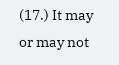(17.) It may or may not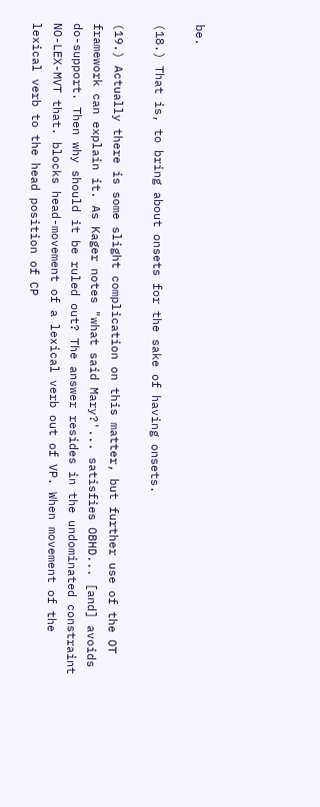be.

(18.) That is, to bring about onsets for the sake of having onsets.

(19.) Actually there is some slight complication on this matter, but further use of the OT framework can explain it. As Kager notes "what said Mary?'... satisfies OBHD... [and] avoids do-support. Then why should it be ruled out? The answer resides in the undominated constraint NO-LEX-MVT that. blocks head-movement of a lexical verb out of VP. When movement of the lexical verb to the head position of CP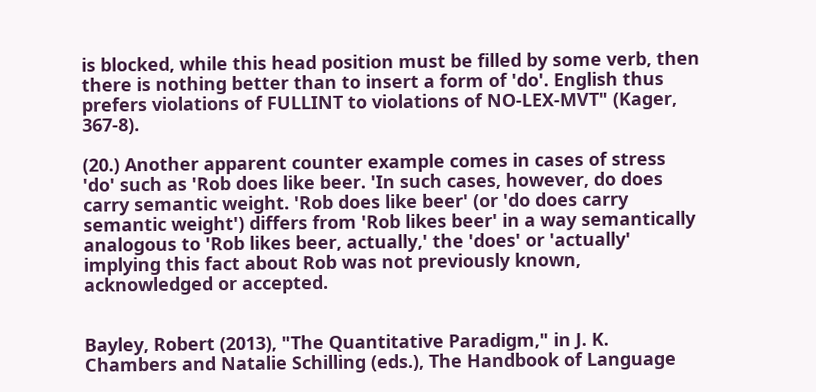is blocked, while this head position must be filled by some verb, then there is nothing better than to insert a form of 'do'. English thus prefers violations of FULLINT to violations of NO-LEX-MVT" (Kager, 367-8).

(20.) Another apparent counter example comes in cases of stress 'do' such as 'Rob does like beer. 'In such cases, however, do does carry semantic weight. 'Rob does like beer' (or 'do does carry semantic weight') differs from 'Rob likes beer' in a way semantically analogous to 'Rob likes beer, actually,' the 'does' or 'actually' implying this fact about Rob was not previously known, acknowledged or accepted.


Bayley, Robert (2013), "The Quantitative Paradigm," in J. K. Chambers and Natalie Schilling (eds.), The Handbook of Language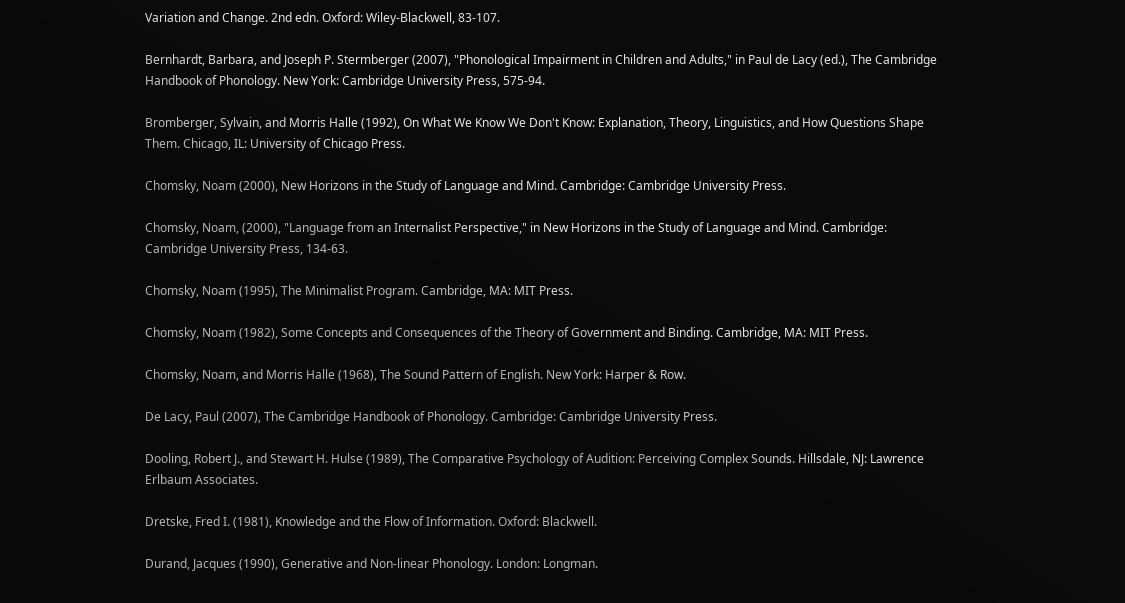Variation and Change. 2nd edn. Oxford: Wiley-Blackwell, 83-107.

Bernhardt, Barbara, and Joseph P. Stermberger (2007), "Phonological Impairment in Children and Adults," in Paul de Lacy (ed.), The Cambridge Handbook of Phonology. New York: Cambridge University Press, 575-94.

Bromberger, Sylvain, and Morris Halle (1992), On What We Know We Don't Know: Explanation, Theory, Linguistics, and How Questions Shape Them. Chicago, IL: University of Chicago Press.

Chomsky, Noam (2000), New Horizons in the Study of Language and Mind. Cambridge: Cambridge University Press.

Chomsky, Noam, (2000), "Language from an Internalist Perspective," in New Horizons in the Study of Language and Mind. Cambridge: Cambridge University Press, 134-63.

Chomsky, Noam (1995), The Minimalist Program. Cambridge, MA: MIT Press.

Chomsky, Noam (1982), Some Concepts and Consequences of the Theory of Government and Binding. Cambridge, MA: MIT Press.

Chomsky, Noam, and Morris Halle (1968), The Sound Pattern of English. New York: Harper & Row.

De Lacy, Paul (2007), The Cambridge Handbook of Phonology. Cambridge: Cambridge University Press.

Dooling, Robert J., and Stewart H. Hulse (1989), The Comparative Psychology of Audition: Perceiving Complex Sounds. Hillsdale, NJ: Lawrence Erlbaum Associates.

Dretske, Fred I. (1981), Knowledge and the Flow of Information. Oxford: Blackwell.

Durand, Jacques (1990), Generative and Non-linear Phonology. London: Longman.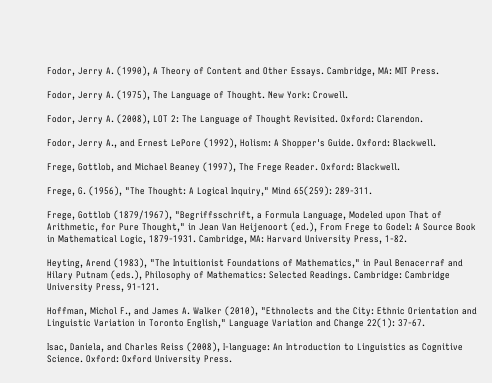Fodor, Jerry A. (1990), A Theory of Content and Other Essays. Cambridge, MA: MIT Press.

Fodor, Jerry A. (1975), The Language of Thought. New York: Crowell.

Fodor, Jerry A. (2008), LOT 2: The Language of Thought Revisited. Oxford: Clarendon.

Fodor, Jerry A., and Ernest LePore (1992), Holism: A Shopper's Guide. Oxford: Blackwell.

Frege, Gottlob, and Michael Beaney (1997), The Frege Reader. Oxford: Blackwell.

Frege, G. (1956), "The Thought: A Logical Inquiry," Mind 65(259): 289-311.

Frege, Gottlob (1879/1967), "Begriffsschrift, a Formula Language, Modeled upon That of Arithmetic, for Pure Thought," in Jean Van Heijenoort (ed.), From Frege to Godel: A Source Book in Mathematical Logic, 1879-1931. Cambridge, MA: Harvard University Press, 1-82.

Heyting, Arend (1983), "The Intuitionist Foundations of Mathematics," in Paul Benacerraf and Hilary Putnam (eds.), Philosophy of Mathematics: Selected Readings. Cambridge: Cambridge University Press, 91-121.

Hoffman, Michol F., and James A. Walker (2010), "Ethnolects and the City: Ethnic Orientation and Linguistic Variation in Toronto English," Language Variation and Change 22(1): 37-67.

Isac, Daniela, and Charles Reiss (2008), I-language: An Introduction to Linguistics as Cognitive Science. Oxford: Oxford University Press.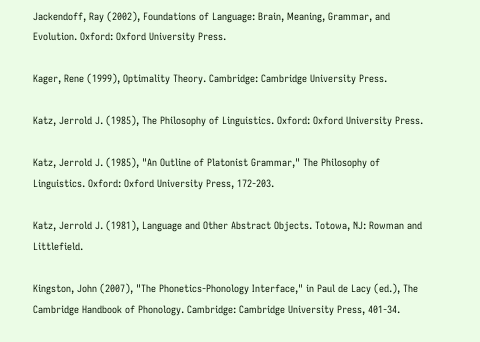Jackendoff, Ray (2002), Foundations of Language: Brain, Meaning, Grammar, and Evolution. Oxford: Oxford University Press.

Kager, Rene (1999), Optimality Theory. Cambridge: Cambridge University Press.

Katz, Jerrold J. (1985), The Philosophy of Linguistics. Oxford: Oxford University Press.

Katz, Jerrold J. (1985), "An Outline of Platonist Grammar," The Philosophy of Linguistics. Oxford: Oxford University Press, 172-203.

Katz, Jerrold J. (1981), Language and Other Abstract Objects. Totowa, NJ: Rowman and Littlefield.

Kingston, John (2007), "The Phonetics-Phonology Interface," in Paul de Lacy (ed.), The Cambridge Handbook of Phonology. Cambridge: Cambridge University Press, 401-34.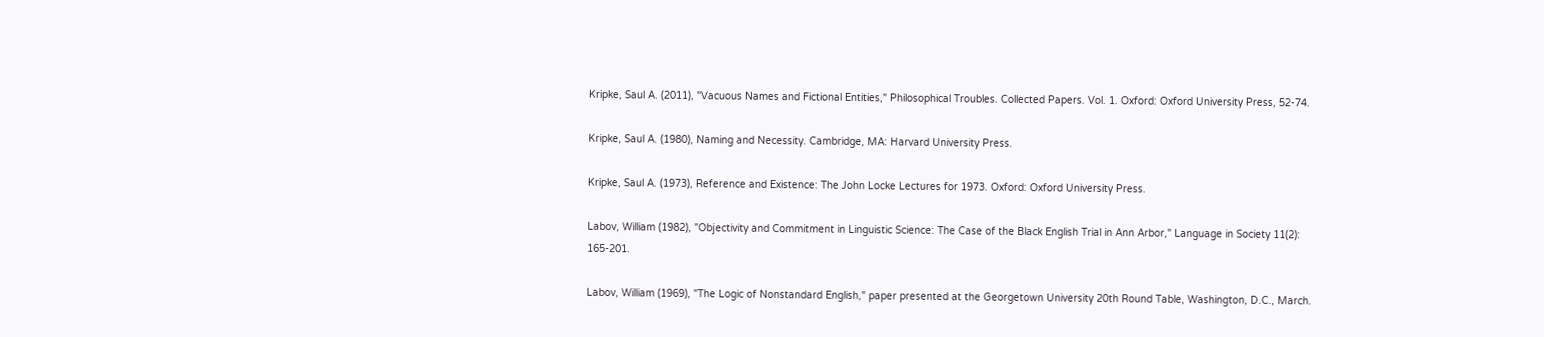Kripke, Saul A. (2011), "Vacuous Names and Fictional Entities," Philosophical Troubles. Collected Papers. Vol. 1. Oxford: Oxford University Press, 52-74.

Kripke, Saul A. (1980), Naming and Necessity. Cambridge, MA: Harvard University Press.

Kripke, Saul A. (1973), Reference and Existence: The John Locke Lectures for 1973. Oxford: Oxford University Press.

Labov, William (1982), "Objectivity and Commitment in Linguistic Science: The Case of the Black English Trial in Ann Arbor," Language in Society 11(2): 165-201.

Labov, William (1969), "The Logic of Nonstandard English," paper presented at the Georgetown University 20th Round Table, Washington, D.C., March.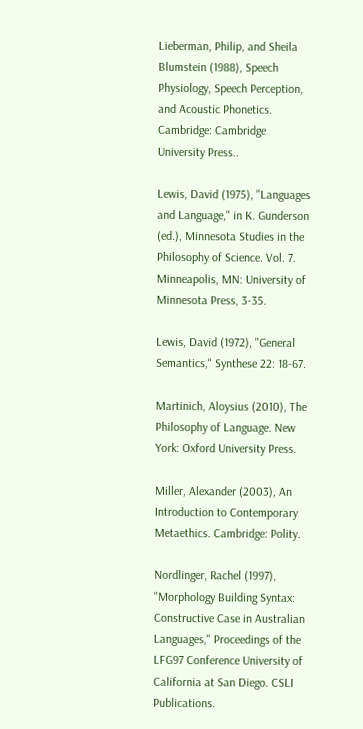Lieberman, Philip, and Sheila Blumstein (1988), Speech Physiology, Speech Perception, and Acoustic Phonetics. Cambridge: Cambridge University Press..

Lewis, David (1975), "Languages and Language," in K. Gunderson (ed.), Minnesota Studies in the Philosophy of Science. Vol. 7. Minneapolis, MN: University of Minnesota Press, 3-35.

Lewis, David (1972), "General Semantics," Synthese 22: 18-67.

Martinich, Aloysius (2010), The Philosophy of Language. New York: Oxford University Press.

Miller, Alexander (2003), An Introduction to Contemporary Metaethics. Cambridge: Polity.

Nordlinger, Rachel (1997), "Morphology Building Syntax: Constructive Case in Australian Languages," Proceedings of the LFG97 Conference University of California at San Diego. CSLI Publications.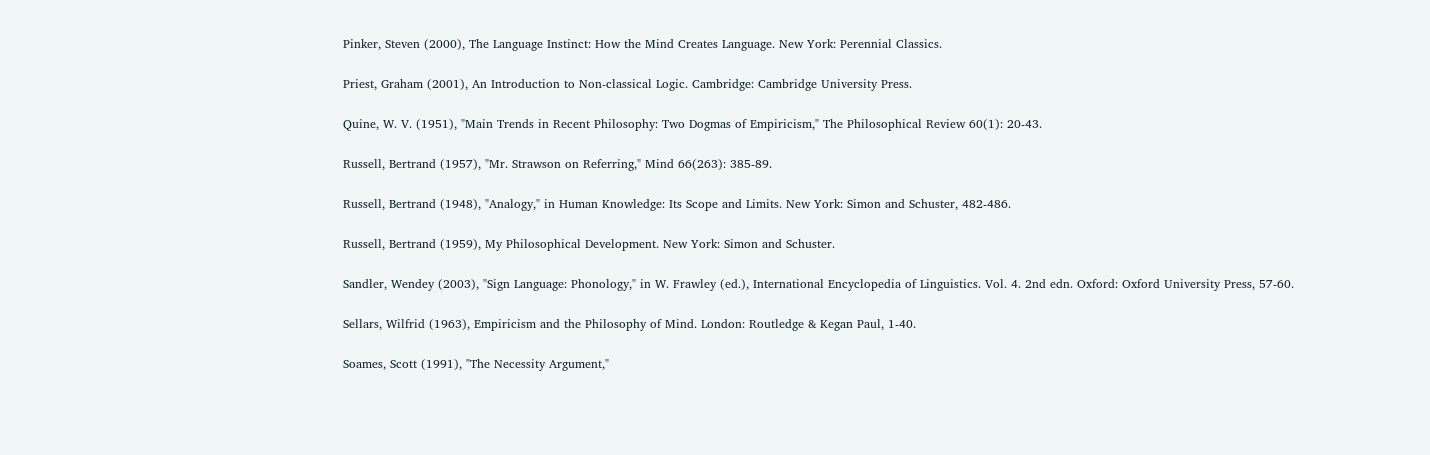Pinker, Steven (2000), The Language Instinct: How the Mind Creates Language. New York: Perennial Classics.

Priest, Graham (2001), An Introduction to Non-classical Logic. Cambridge: Cambridge University Press.

Quine, W. V. (1951), "Main Trends in Recent Philosophy: Two Dogmas of Empiricism," The Philosophical Review 60(1): 20-43.

Russell, Bertrand (1957), "Mr. Strawson on Referring," Mind 66(263): 385-89.

Russell, Bertrand (1948), "Analogy," in Human Knowledge: Its Scope and Limits. New York: Simon and Schuster, 482-486.

Russell, Bertrand (1959), My Philosophical Development. New York: Simon and Schuster.

Sandler, Wendey (2003), "Sign Language: Phonology," in W. Frawley (ed.), International Encyclopedia of Linguistics. Vol. 4. 2nd edn. Oxford: Oxford University Press, 57-60.

Sellars, Wilfrid (1963), Empiricism and the Philosophy of Mind. London: Routledge & Kegan Paul, 1-40.

Soames, Scott (1991), "The Necessity Argument,"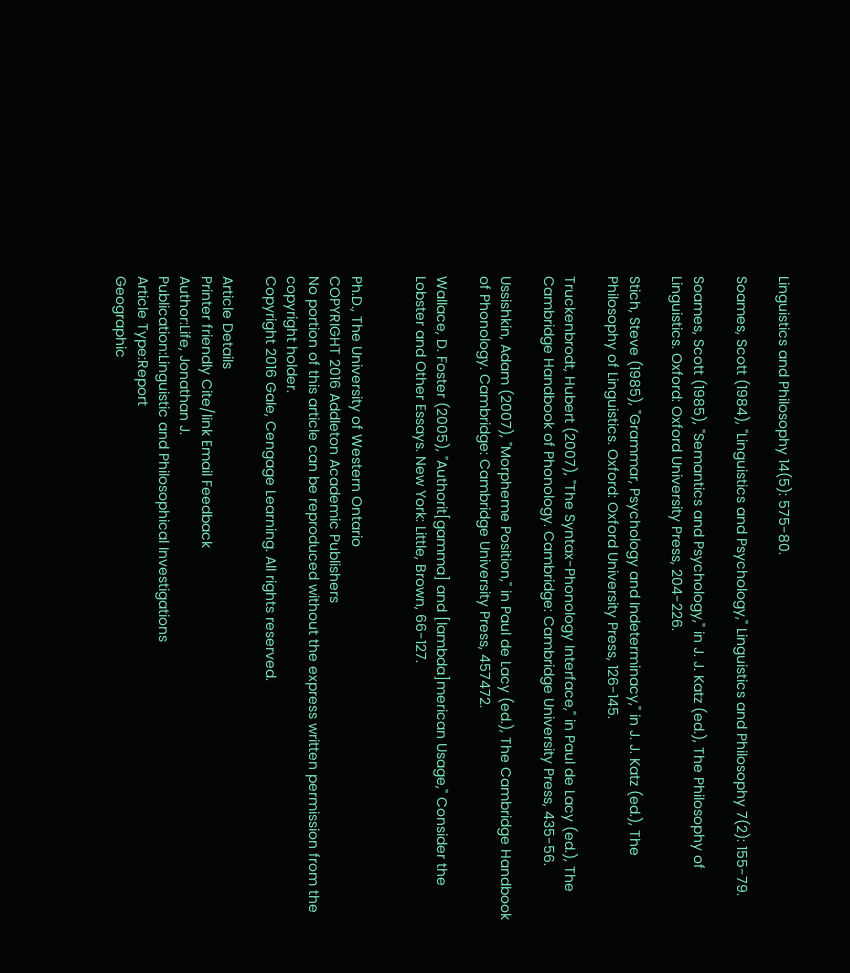Linguistics and Philosophy 14(5): 575-80.

Soames, Scott (1984), "Linguistics and Psychology," Linguistics and Philosophy 7(2): 155-79.

Soames, Scott (1985), "Semantics and Psychology," in J. J. Katz (ed.), The Philosophy of Linguistics. Oxford: Oxford University Press, 204-226.

Stich, Steve (1985), "Grammar, Psychology and Indeterminacy," in J. J. Katz (ed.), The Philosophy of Linguistics. Oxford: Oxford University Press, 126-145.

Truckenbrodt, Hubert (2007), "The Syntax-Phonology Interface," in Paul de Lacy (ed.), The Cambridge Handbook of Phonology. Cambridge: Cambridge University Press, 435-56.

Ussishkin, Adam (2007), "Morpheme Position," in Paul de Lacy (ed.), The Cambridge Handbook of Phonology. Cambridge: Cambridge University Press, 457472.

Wallace, D. Foster (2005), "Authorit[gamma] and [lambda]merican Usage," Consider the Lobster and Other Essays. New York: Little, Brown, 66-127.


Ph.D., The University of Western Ontario
COPYRIGHT 2016 Addleton Academic Publishers
No portion of this article can be reproduced without the express written permission from the copyright holder.
Copyright 2016 Gale, Cengage Learning. All rights reserved.

Article Details
Printer friendly Cite/link Email Feedback
Author:Life, Jonathan J.
Publication:Linguistic and Philosophical Investigations
Article Type:Report
Geographic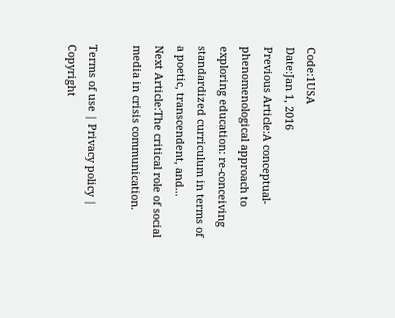Code:1USA
Date:Jan 1, 2016
Previous Article:A conceptual-phenomenological approach to exploring education: re-conceiving standardized curriculum in terms of a poetic, transcendent, and...
Next Article:The critical role of social media in crisis communication.

Terms of use | Privacy policy | Copyright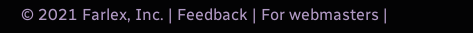© 2021 Farlex, Inc. | Feedback | For webmasters |